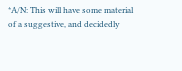*A/N: This will have some material of a suggestive, and decidedly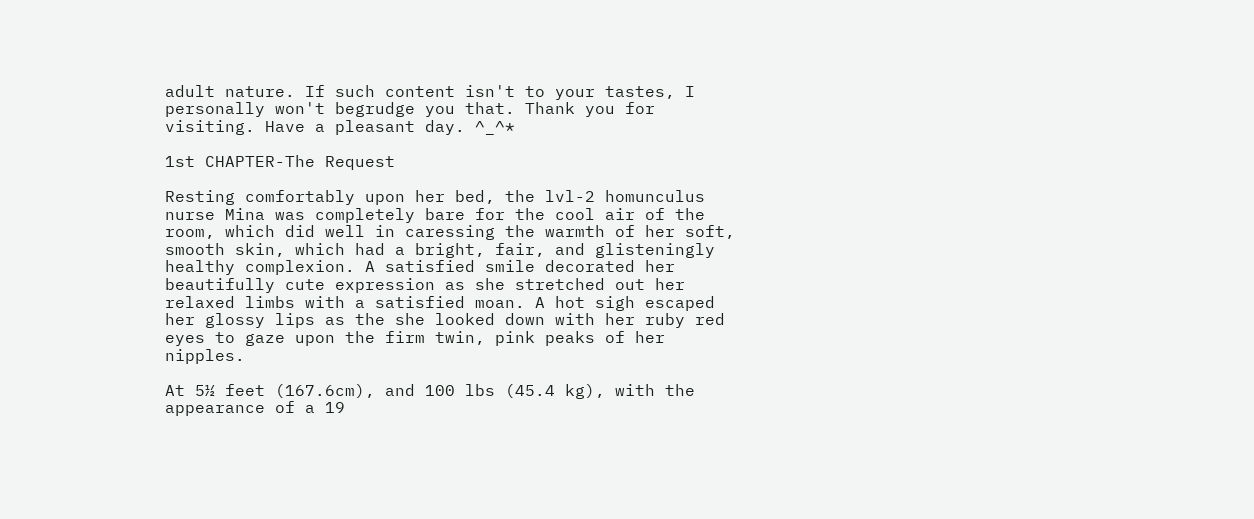adult nature. If such content isn't to your tastes, I personally won't begrudge you that. Thank you for visiting. Have a pleasant day. ^_^*

1st CHAPTER-The Request

Resting comfortably upon her bed, the lvl-2 homunculus nurse Mina was completely bare for the cool air of the room, which did well in caressing the warmth of her soft, smooth skin, which had a bright, fair, and glisteningly healthy complexion. A satisfied smile decorated her beautifully cute expression as she stretched out her relaxed limbs with a satisfied moan. A hot sigh escaped her glossy lips as the she looked down with her ruby red eyes to gaze upon the firm twin, pink peaks of her nipples.

At 5½ feet (167.6cm), and 100 lbs (45.4 kg), with the appearance of a 19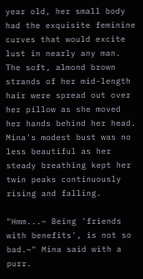year old, her small body had the exquisite feminine curves that would excite lust in nearly any man. The soft, almond brown strands of her mid-length hair were spread out over her pillow as she moved her hands behind her head. Mina's modest bust was no less beautiful as her steady breathing kept her twin peaks continuously rising and falling.

"Hmm...~ Being 'friends with benefits', is not so bad.~" Mina said with a purr.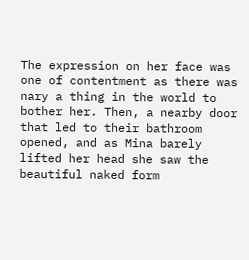The expression on her face was one of contentment as there was nary a thing in the world to bother her. Then, a nearby door that led to their bathroom opened, and as Mina barely lifted her head she saw the beautiful naked form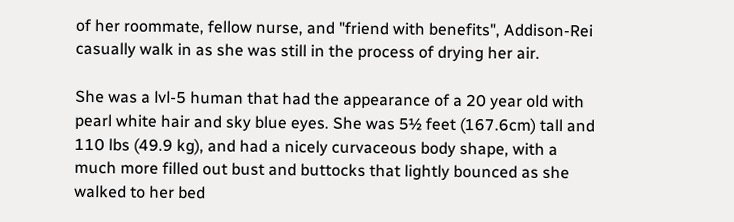of her roommate, fellow nurse, and "friend with benefits", Addison-Rei casually walk in as she was still in the process of drying her air.

She was a lvl-5 human that had the appearance of a 20 year old with pearl white hair and sky blue eyes. She was 5½ feet (167.6cm) tall and 110 lbs (49.9 kg), and had a nicely curvaceous body shape, with a much more filled out bust and buttocks that lightly bounced as she walked to her bed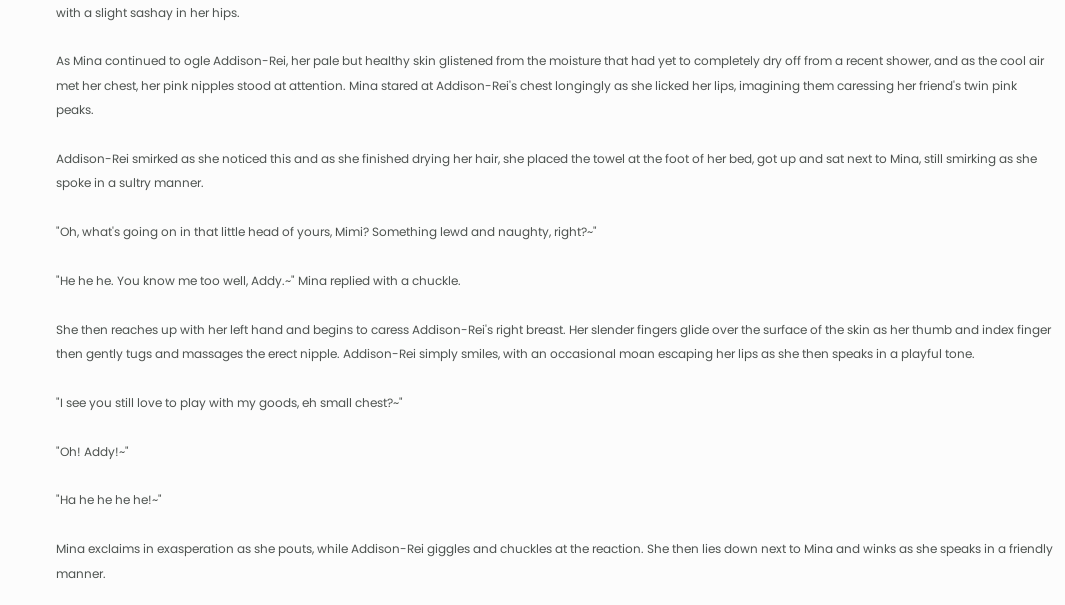with a slight sashay in her hips.

As Mina continued to ogle Addison-Rei, her pale but healthy skin glistened from the moisture that had yet to completely dry off from a recent shower, and as the cool air met her chest, her pink nipples stood at attention. Mina stared at Addison-Rei's chest longingly as she licked her lips, imagining them caressing her friend's twin pink peaks.

Addison-Rei smirked as she noticed this and as she finished drying her hair, she placed the towel at the foot of her bed, got up and sat next to Mina, still smirking as she spoke in a sultry manner.

"Oh, what's going on in that little head of yours, Mimi? Something lewd and naughty, right?~"

"He he he. You know me too well, Addy.~" Mina replied with a chuckle.

She then reaches up with her left hand and begins to caress Addison-Rei's right breast. Her slender fingers glide over the surface of the skin as her thumb and index finger then gently tugs and massages the erect nipple. Addison-Rei simply smiles, with an occasional moan escaping her lips as she then speaks in a playful tone.

"I see you still love to play with my goods, eh small chest?~"

"Oh! Addy!~"

"Ha he he he he!~"

Mina exclaims in exasperation as she pouts, while Addison-Rei giggles and chuckles at the reaction. She then lies down next to Mina and winks as she speaks in a friendly manner.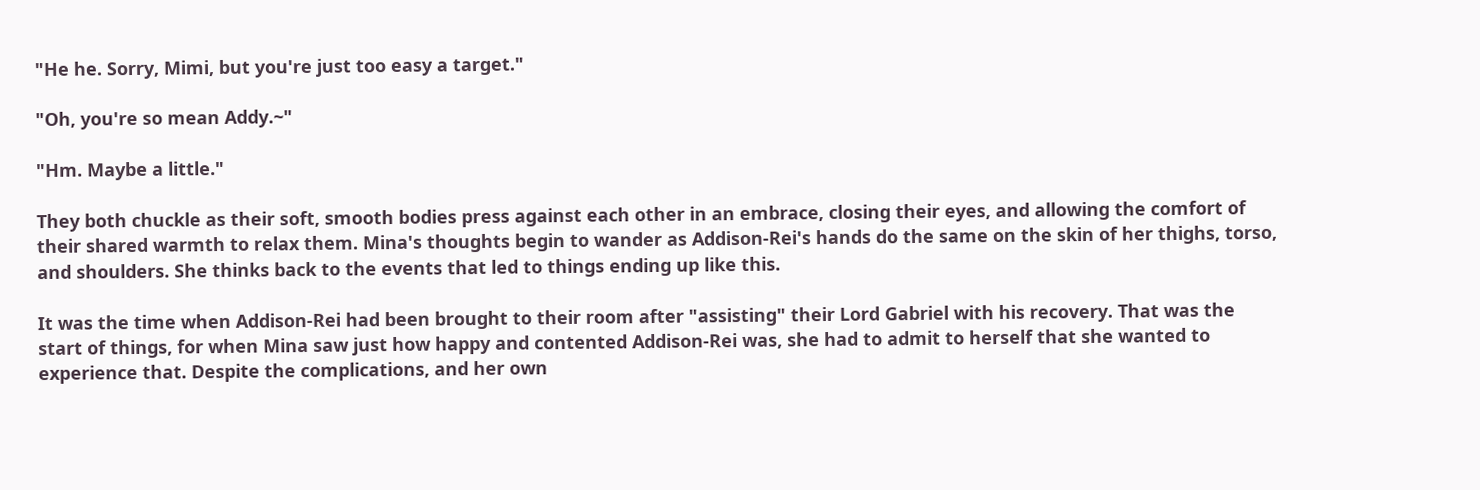"He he. Sorry, Mimi, but you're just too easy a target."

"Oh, you're so mean Addy.~"

"Hm. Maybe a little."

They both chuckle as their soft, smooth bodies press against each other in an embrace, closing their eyes, and allowing the comfort of their shared warmth to relax them. Mina's thoughts begin to wander as Addison-Rei's hands do the same on the skin of her thighs, torso, and shoulders. She thinks back to the events that led to things ending up like this.

It was the time when Addison-Rei had been brought to their room after "assisting" their Lord Gabriel with his recovery. That was the start of things, for when Mina saw just how happy and contented Addison-Rei was, she had to admit to herself that she wanted to experience that. Despite the complications, and her own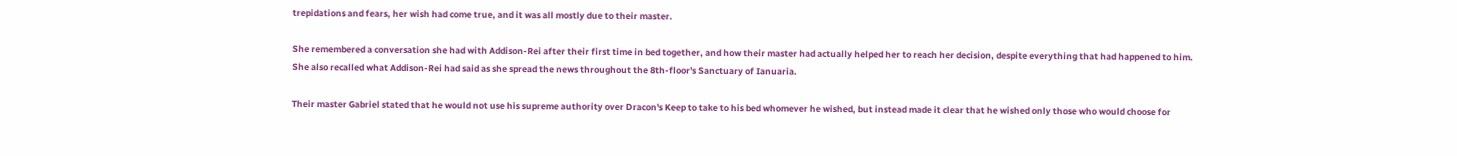trepidations and fears, her wish had come true, and it was all mostly due to their master.

She remembered a conversation she had with Addison-Rei after their first time in bed together, and how their master had actually helped her to reach her decision, despite everything that had happened to him. She also recalled what Addison-Rei had said as she spread the news throughout the 8th-floor's Sanctuary of Ianuaria.

Their master Gabriel stated that he would not use his supreme authority over Dracon's Keep to take to his bed whomever he wished, but instead made it clear that he wished only those who would choose for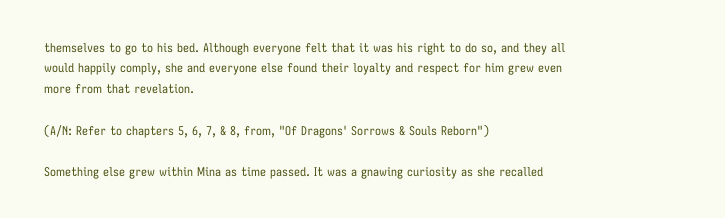themselves to go to his bed. Although everyone felt that it was his right to do so, and they all would happily comply, she and everyone else found their loyalty and respect for him grew even more from that revelation.

(A/N: Refer to chapters 5, 6, 7, & 8, from, "Of Dragons' Sorrows & Souls Reborn")

Something else grew within Mina as time passed. It was a gnawing curiosity as she recalled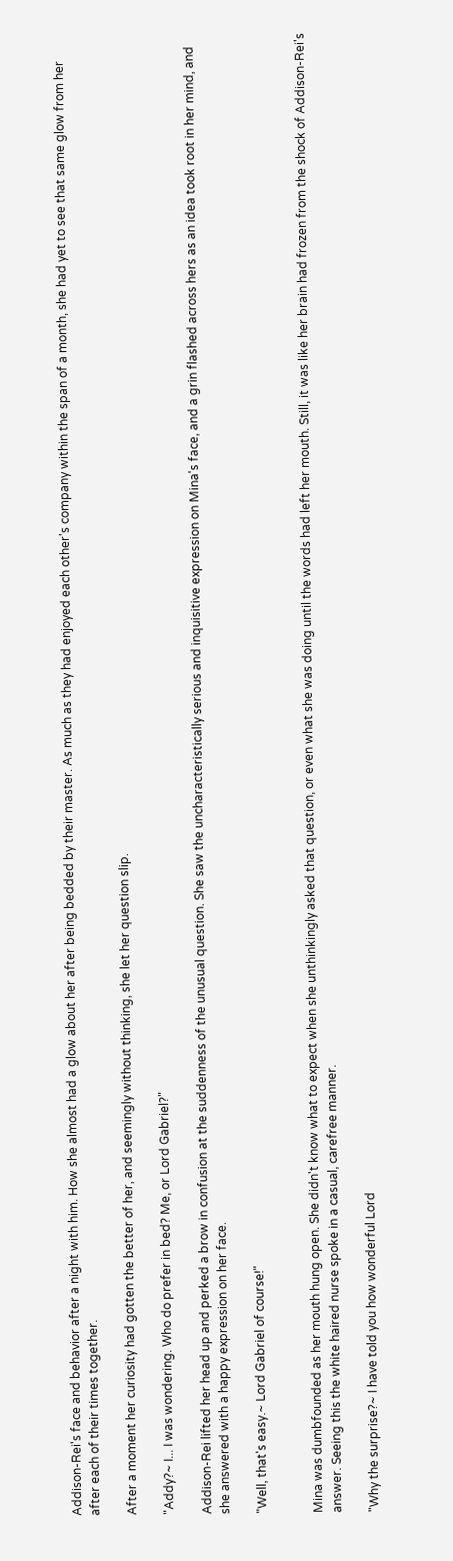Addison-Rei's face and behavior after a night with him. How she almost had a glow about her after being bedded by their master. As much as they had enjoyed each other's company within the span of a month, she had yet to see that same glow from her after each of their times together.

After a moment her curiosity had gotten the better of her, and seemingly without thinking, she let her question slip.

"Addy?~ I... I was wondering. Who do prefer in bed? Me, or Lord Gabriel?"

Addison-Rei lifted her head up and perked a brow in confusion at the suddenness of the unusual question. She saw the uncharacteristically serious and inquisitive expression on Mina's face, and a grin flashed across hers as an idea took root in her mind, and she answered with a happy expression on her face.

"Well, that's easy.~ Lord Gabriel of course!"


Mina was dumbfounded as her mouth hung open. She didn't know what to expect when she unthinkingly asked that question, or even what she was doing until the words had left her mouth. Still, it was like her brain had frozen from the shock of Addison-Rei's answer. Seeing this the white haired nurse spoke in a casual, carefree manner.

"Why the surprise?~ I have told you how wonderful Lord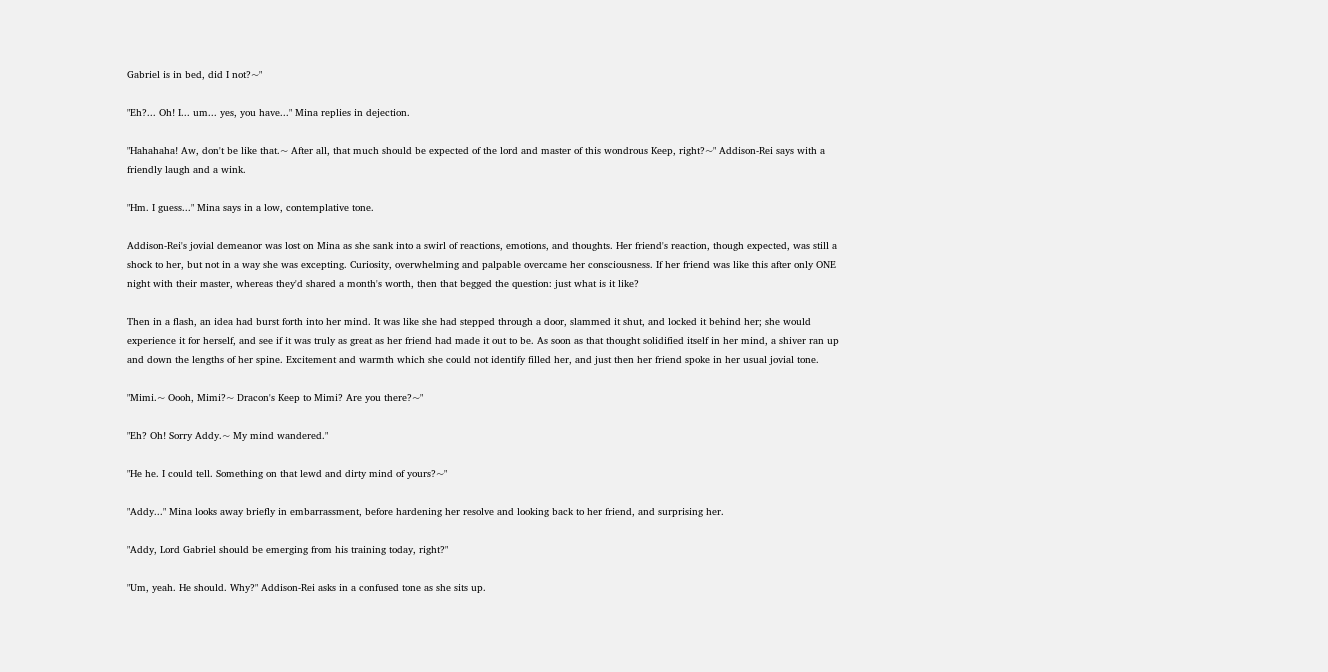Gabriel is in bed, did I not?~"

"Eh?... Oh! I... um... yes, you have..." Mina replies in dejection.

"Hahahaha! Aw, don't be like that.~ After all, that much should be expected of the lord and master of this wondrous Keep, right?~" Addison-Rei says with a friendly laugh and a wink.

"Hm. I guess..." Mina says in a low, contemplative tone.

Addison-Rei's jovial demeanor was lost on Mina as she sank into a swirl of reactions, emotions, and thoughts. Her friend's reaction, though expected, was still a shock to her, but not in a way she was excepting. Curiosity, overwhelming and palpable overcame her consciousness. If her friend was like this after only ONE night with their master, whereas they'd shared a month's worth, then that begged the question: just what is it like?

Then in a flash, an idea had burst forth into her mind. It was like she had stepped through a door, slammed it shut, and locked it behind her; she would experience it for herself, and see if it was truly as great as her friend had made it out to be. As soon as that thought solidified itself in her mind, a shiver ran up and down the lengths of her spine. Excitement and warmth which she could not identify filled her, and just then her friend spoke in her usual jovial tone.

"Mimi.~ Oooh, Mimi?~ Dracon's Keep to Mimi? Are you there?~"

"Eh? Oh! Sorry Addy.~ My mind wandered."

"He he. I could tell. Something on that lewd and dirty mind of yours?~"

"Addy..." Mina looks away briefly in embarrassment, before hardening her resolve and looking back to her friend, and surprising her.

"Addy, Lord Gabriel should be emerging from his training today, right?"

"Um, yeah. He should. Why?" Addison-Rei asks in a confused tone as she sits up.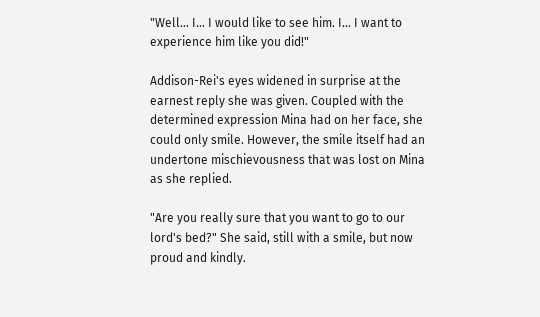"Well... I... I would like to see him. I... I want to experience him like you did!"

Addison-Rei's eyes widened in surprise at the earnest reply she was given. Coupled with the determined expression Mina had on her face, she could only smile. However, the smile itself had an undertone mischievousness that was lost on Mina as she replied.

"Are you really sure that you want to go to our lord's bed?" She said, still with a smile, but now proud and kindly.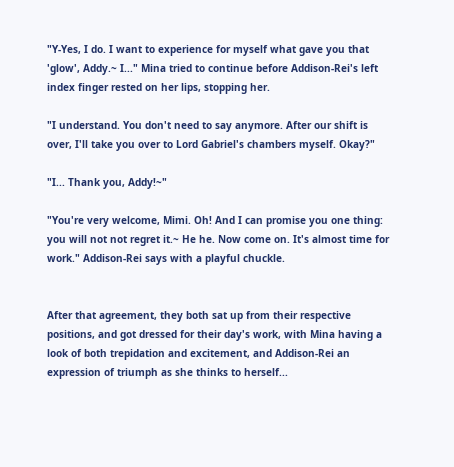"Y-Yes, I do. I want to experience for myself what gave you that 'glow', Addy.~ I..." Mina tried to continue before Addison-Rei's left index finger rested on her lips, stopping her.

"I understand. You don't need to say anymore. After our shift is over, I'll take you over to Lord Gabriel's chambers myself. Okay?"

"I... Thank you, Addy!~"

"You're very welcome, Mimi. Oh! And I can promise you one thing: you will not not regret it.~ He he. Now come on. It's almost time for work." Addison-Rei says with a playful chuckle.


After that agreement, they both sat up from their respective positions, and got dressed for their day's work, with Mina having a look of both trepidation and excitement, and Addison-Rei an expression of triumph as she thinks to herself...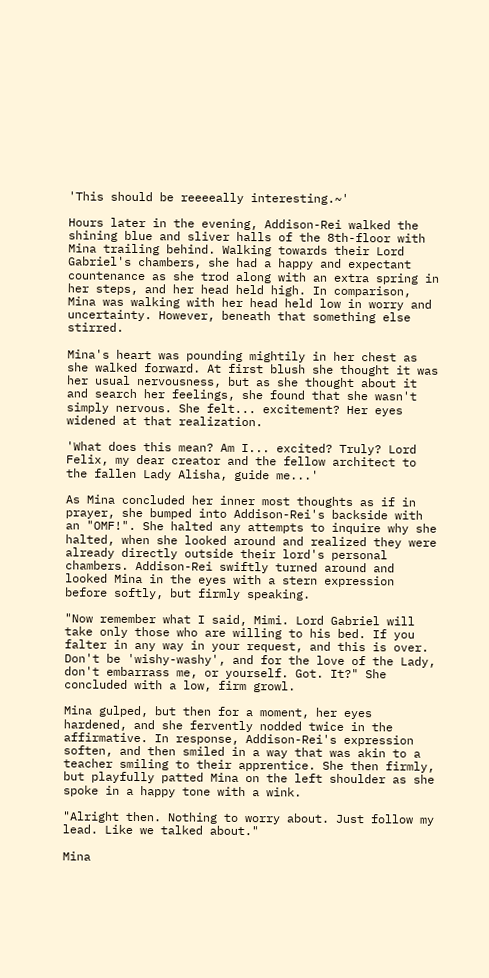'This should be reeeeally interesting.~'

Hours later in the evening, Addison-Rei walked the shining blue and sliver halls of the 8th-floor with Mina trailing behind. Walking towards their Lord Gabriel's chambers, she had a happy and expectant countenance as she trod along with an extra spring in her steps, and her head held high. In comparison, Mina was walking with her head held low in worry and uncertainty. However, beneath that something else stirred.

Mina's heart was pounding mightily in her chest as she walked forward. At first blush she thought it was her usual nervousness, but as she thought about it and search her feelings, she found that she wasn't simply nervous. She felt... excitement? Her eyes widened at that realization.

'What does this mean? Am I... excited? Truly? Lord Felix, my dear creator and the fellow architect to the fallen Lady Alisha, guide me...'

As Mina concluded her inner most thoughts as if in prayer, she bumped into Addison-Rei's backside with an "OMF!". She halted any attempts to inquire why she halted, when she looked around and realized they were already directly outside their lord's personal chambers. Addison-Rei swiftly turned around and looked Mina in the eyes with a stern expression before softly, but firmly speaking.

"Now remember what I said, Mimi. Lord Gabriel will take only those who are willing to his bed. If you falter in any way in your request, and this is over. Don't be 'wishy-washy', and for the love of the Lady, don't embarrass me, or yourself. Got. It?" She concluded with a low, firm growl.

Mina gulped, but then for a moment, her eyes hardened, and she fervently nodded twice in the affirmative. In response, Addison-Rei's expression soften, and then smiled in a way that was akin to a teacher smiling to their apprentice. She then firmly, but playfully patted Mina on the left shoulder as she spoke in a happy tone with a wink.

"Alright then. Nothing to worry about. Just follow my lead. Like we talked about."

Mina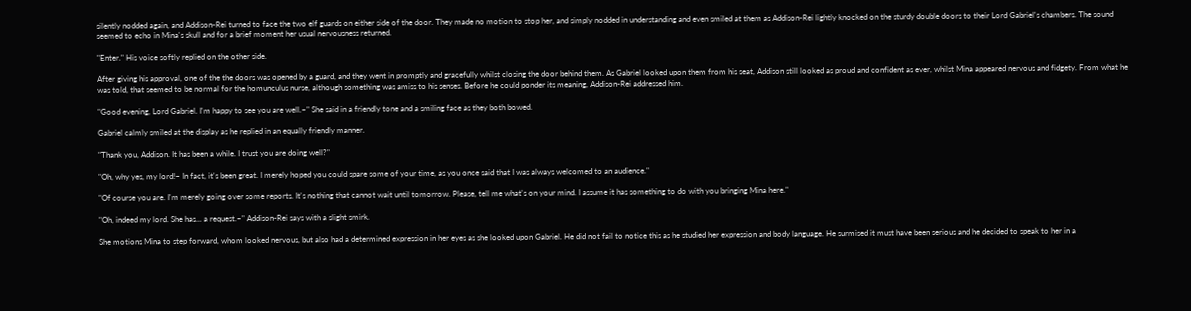silently nodded again, and Addison-Rei turned to face the two elf guards on either side of the door. They made no motion to stop her, and simply nodded in understanding and even smiled at them as Addison-Rei lightly knocked on the sturdy double doors to their Lord Gabriel's chambers. The sound seemed to echo in Mina's skull and for a brief moment her usual nervousness returned.

"Enter." His voice softly replied on the other side.

After giving his approval, one of the the doors was opened by a guard, and they went in promptly and gracefully whilst closing the door behind them. As Gabriel looked upon them from his seat, Addison still looked as proud and confident as ever, whilst Mina appeared nervous and fidgety. From what he was told, that seemed to be normal for the homunculus nurse, although something was amiss to his senses. Before he could ponder its meaning, Addison-Rei addressed him.

"Good evening, Lord Gabriel. I'm happy to see you are well.~" She said in a friendly tone and a smiling face as they both bowed.

Gabriel calmly smiled at the display as he replied in an equally friendly manner.

"Thank you, Addison. It has been a while. I trust you are doing well?"

"Oh, why yes, my lord!~ In fact, it's been great. I merely hoped you could spare some of your time, as you once said that I was always welcomed to an audience."

"Of course you are. I'm merely going over some reports. It's nothing that cannot wait until tomorrow. Please, tell me what's on your mind. I assume it has something to do with you bringing Mina here."

"Oh, indeed my lord. She has... a request.~" Addison-Rei says with a slight smirk.

She motions Mina to step forward, whom looked nervous, but also had a determined expression in her eyes as she looked upon Gabriel. He did not fail to notice this as he studied her expression and body language. He surmised it must have been serious and he decided to speak to her in a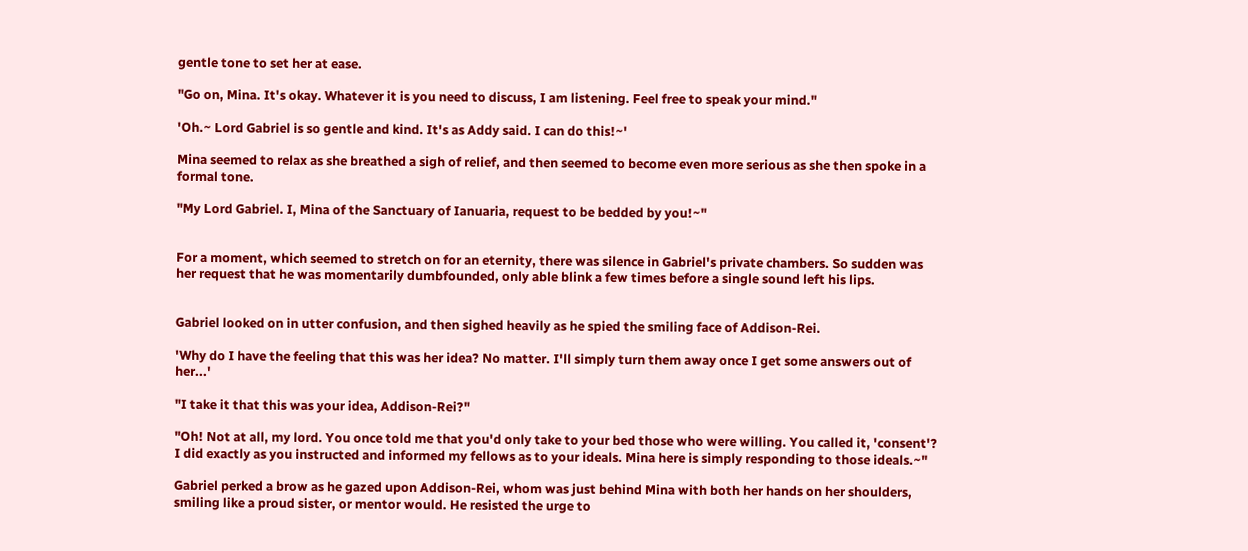gentle tone to set her at ease.

"Go on, Mina. It's okay. Whatever it is you need to discuss, I am listening. Feel free to speak your mind."

'Oh.~ Lord Gabriel is so gentle and kind. It's as Addy said. I can do this!~'

Mina seemed to relax as she breathed a sigh of relief, and then seemed to become even more serious as she then spoke in a formal tone.

"My Lord Gabriel. I, Mina of the Sanctuary of Ianuaria, request to be bedded by you!~"


For a moment, which seemed to stretch on for an eternity, there was silence in Gabriel's private chambers. So sudden was her request that he was momentarily dumbfounded, only able blink a few times before a single sound left his lips.


Gabriel looked on in utter confusion, and then sighed heavily as he spied the smiling face of Addison-Rei.

'Why do I have the feeling that this was her idea? No matter. I'll simply turn them away once I get some answers out of her...'

"I take it that this was your idea, Addison-Rei?"

"Oh! Not at all, my lord. You once told me that you'd only take to your bed those who were willing. You called it, 'consent'? I did exactly as you instructed and informed my fellows as to your ideals. Mina here is simply responding to those ideals.~"

Gabriel perked a brow as he gazed upon Addison-Rei, whom was just behind Mina with both her hands on her shoulders, smiling like a proud sister, or mentor would. He resisted the urge to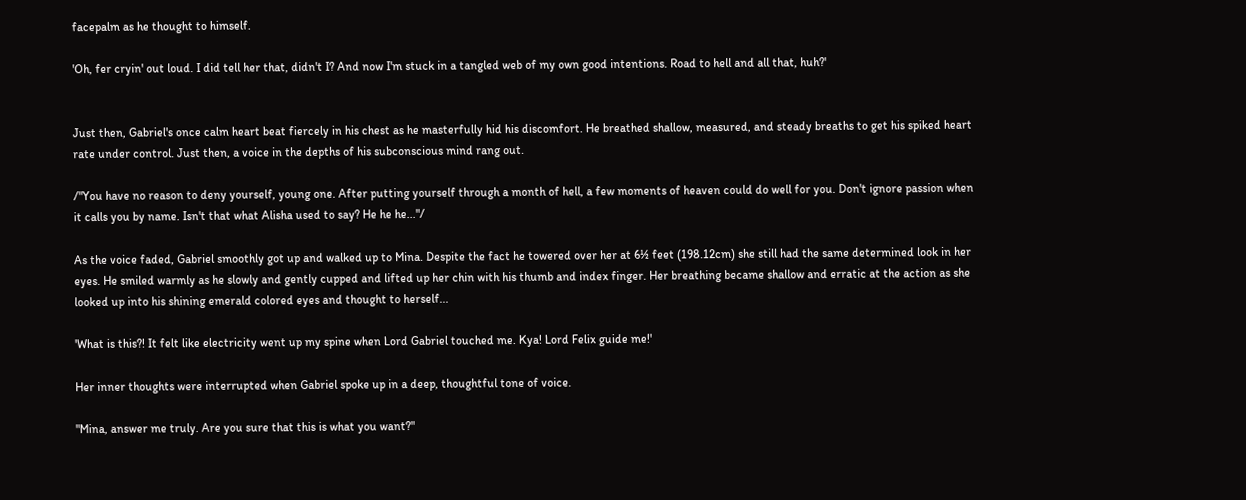facepalm as he thought to himself.

'Oh, fer cryin' out loud. I did tell her that, didn't I? And now I'm stuck in a tangled web of my own good intentions. Road to hell and all that, huh?'


Just then, Gabriel's once calm heart beat fiercely in his chest as he masterfully hid his discomfort. He breathed shallow, measured, and steady breaths to get his spiked heart rate under control. Just then, a voice in the depths of his subconscious mind rang out.

/"You have no reason to deny yourself, young one. After putting yourself through a month of hell, a few moments of heaven could do well for you. Don't ignore passion when it calls you by name. Isn't that what Alisha used to say? He he he..."/

As the voice faded, Gabriel smoothly got up and walked up to Mina. Despite the fact he towered over her at 6½ feet (198.12cm) she still had the same determined look in her eyes. He smiled warmly as he slowly and gently cupped and lifted up her chin with his thumb and index finger. Her breathing became shallow and erratic at the action as she looked up into his shining emerald colored eyes and thought to herself...

'What is this?! It felt like electricity went up my spine when Lord Gabriel touched me. Kya! Lord Felix guide me!'

Her inner thoughts were interrupted when Gabriel spoke up in a deep, thoughtful tone of voice.

"Mina, answer me truly. Are you sure that this is what you want?"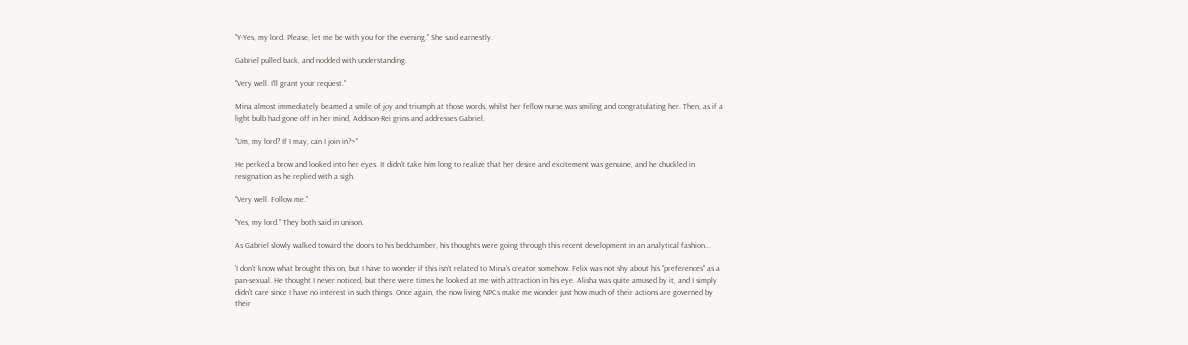"Y-Yes, my lord. Please, let me be with you for the evening." She said earnestly.

Gabriel pulled back, and nodded with understanding.

"Very well. I'll grant your request."

Mina almost immediately beamed a smile of joy and triumph at those words, whilst her fellow nurse was smiling and congratulating her. Then, as if a light bulb had gone off in her mind, Addison-Rei grins and addresses Gabriel.

"Um, my lord? If I may, can I join in?~"

He perked a brow and looked into her eyes. It didn't take him long to realize that her desire and excitement was genuine, and he chuckled in resignation as he replied with a sigh.

"Very well. Follow me."

"Yes, my lord." They both said in unison.

As Gabriel slowly walked toward the doors to his bedchamber, his thoughts were going through this recent development in an analytical fashion...

'I don't know what brought this on, but I have to wonder if this isn't related to Mina's creator somehow. Felix was not shy about his "preferences" as a pan-sexual. He thought I never noticed, but there were times he looked at me with attraction in his eye. Alisha was quite amused by it, and I simply didn't care since I have no interest in such things. Once again, the now living NPCs make me wonder just how much of their actions are governed by their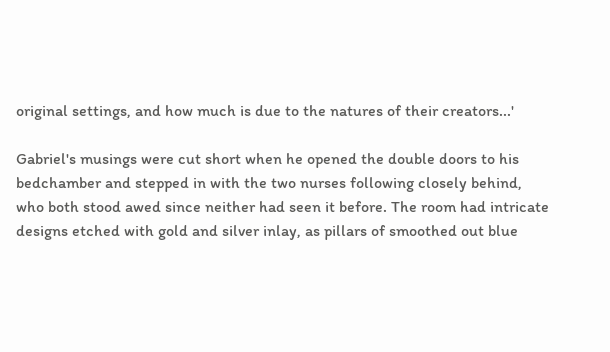original settings, and how much is due to the natures of their creators...'

Gabriel's musings were cut short when he opened the double doors to his bedchamber and stepped in with the two nurses following closely behind, who both stood awed since neither had seen it before. The room had intricate designs etched with gold and silver inlay, as pillars of smoothed out blue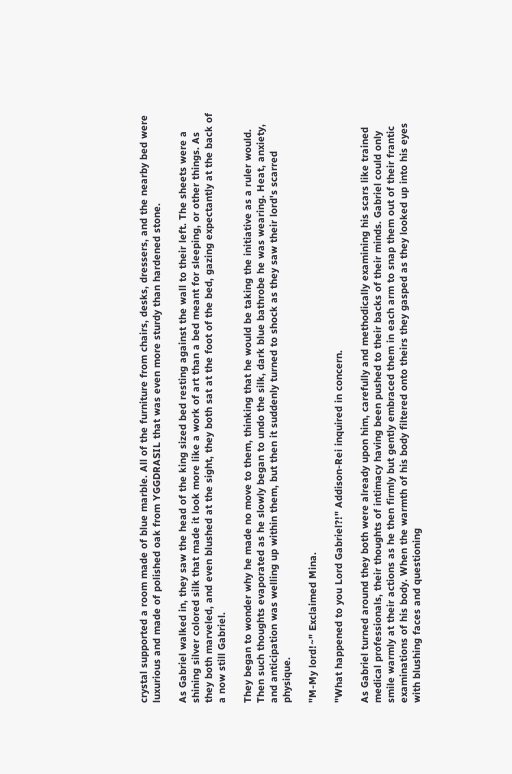crystal supported a room made of blue marble. All of the furniture from chairs, desks, dressers, and the nearby bed were luxurious and made of polished oak from YGGDRASIL that was even more sturdy than hardened stone.

As Gabriel walked in, they saw the head of the king sized bed resting against the wall to their left. The sheets were a shining silver colored silk that made it look more like a work of art than a bed meant for sleeping, or other things. As they both marveled, and even blushed at the sight, they both sat at the foot of the bed, gazing expectantly at the back of a now still Gabriel.

They began to wonder why he made no move to them, thinking that he would be taking the initiative as a ruler would. Then such thoughts evaporated as he slowly began to undo the silk, dark blue bathrobe he was wearing. Heat, anxiety, and anticipation was welling up within them, but then it suddenly turned to shock as they saw their lord's scarred physique.

"M-My lord!~" Exclaimed Mina.

"What happened to you Lord Gabriel?!" Addison-Rei inquired in concern.

As Gabriel turned around they both were already upon him, carefully and methodically examining his scars like trained medical professionals, their thoughts of intimacy having been pushed to their backs of their minds. Gabriel could only smile warmly at their actions as he then firmly but gently embraced them in each arm to snap them out of their frantic examinations of his body. When the warmth of his body filtered onto theirs they gasped as they looked up into his eyes with blushing faces and questioning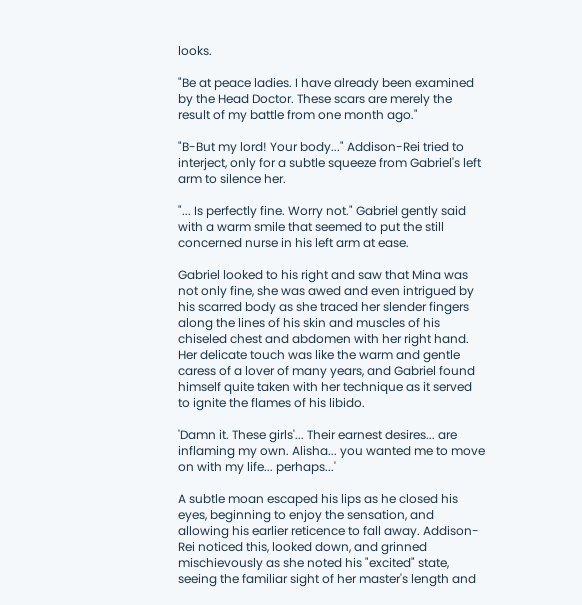looks.

"Be at peace ladies. I have already been examined by the Head Doctor. These scars are merely the result of my battle from one month ago."

"B-But my lord! Your body..." Addison-Rei tried to interject, only for a subtle squeeze from Gabriel's left arm to silence her.

"... Is perfectly fine. Worry not." Gabriel gently said with a warm smile that seemed to put the still concerned nurse in his left arm at ease.

Gabriel looked to his right and saw that Mina was not only fine, she was awed and even intrigued by his scarred body as she traced her slender fingers along the lines of his skin and muscles of his chiseled chest and abdomen with her right hand. Her delicate touch was like the warm and gentle caress of a lover of many years, and Gabriel found himself quite taken with her technique as it served to ignite the flames of his libido.

'Damn it. These girls'... Their earnest desires... are inflaming my own. Alisha... you wanted me to move on with my life... perhaps...'

A subtle moan escaped his lips as he closed his eyes, beginning to enjoy the sensation, and allowing his earlier reticence to fall away. Addison-Rei noticed this, looked down, and grinned mischievously as she noted his "excited" state, seeing the familiar sight of her master's length and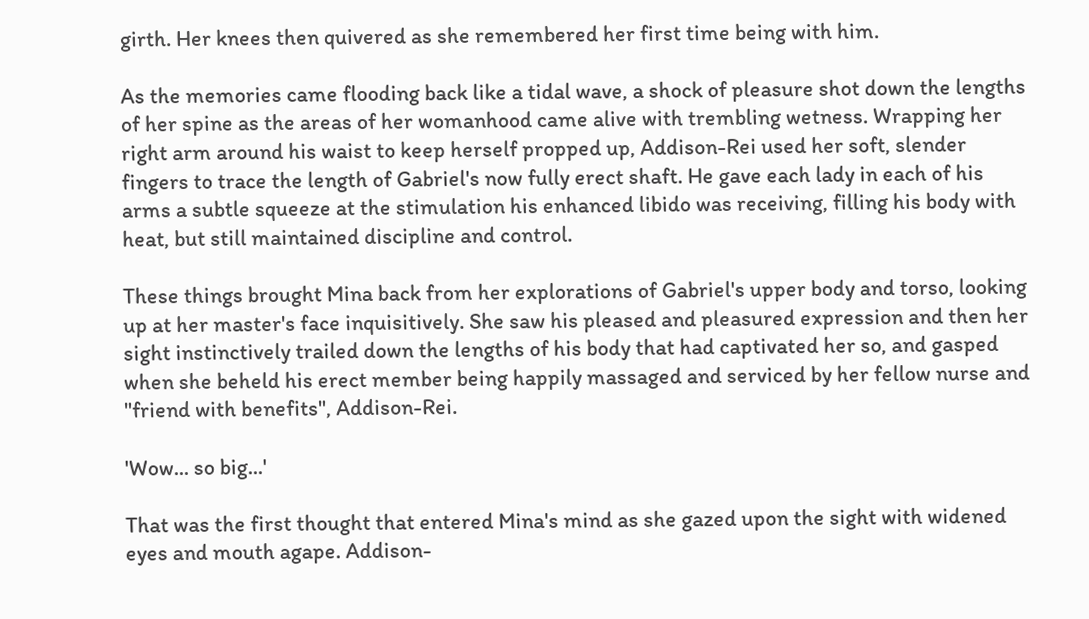girth. Her knees then quivered as she remembered her first time being with him.

As the memories came flooding back like a tidal wave, a shock of pleasure shot down the lengths of her spine as the areas of her womanhood came alive with trembling wetness. Wrapping her right arm around his waist to keep herself propped up, Addison-Rei used her soft, slender fingers to trace the length of Gabriel's now fully erect shaft. He gave each lady in each of his arms a subtle squeeze at the stimulation his enhanced libido was receiving, filling his body with heat, but still maintained discipline and control.

These things brought Mina back from her explorations of Gabriel's upper body and torso, looking up at her master's face inquisitively. She saw his pleased and pleasured expression and then her sight instinctively trailed down the lengths of his body that had captivated her so, and gasped when she beheld his erect member being happily massaged and serviced by her fellow nurse and "friend with benefits", Addison-Rei.

'Wow... so big...'

That was the first thought that entered Mina's mind as she gazed upon the sight with widened eyes and mouth agape. Addison-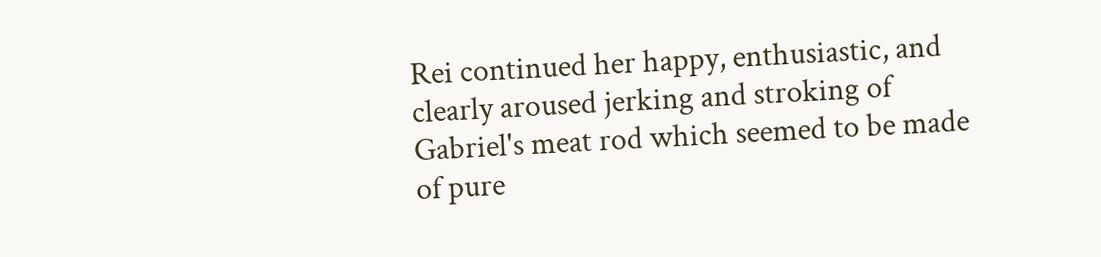Rei continued her happy, enthusiastic, and clearly aroused jerking and stroking of Gabriel's meat rod which seemed to be made of pure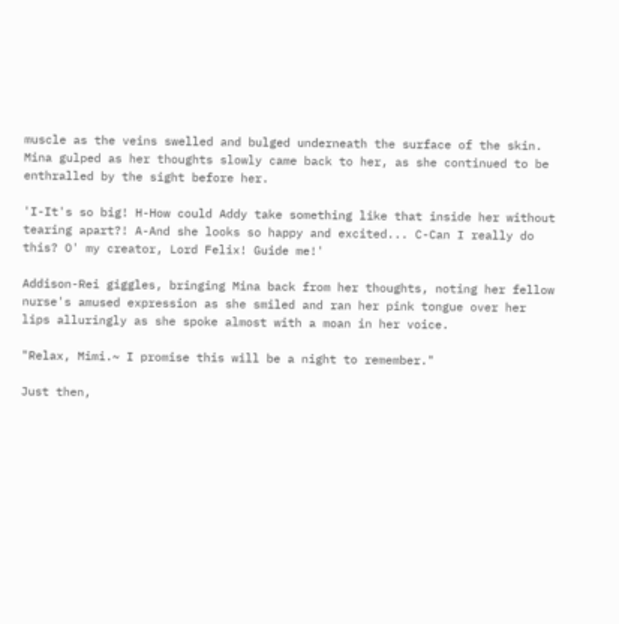muscle as the veins swelled and bulged underneath the surface of the skin. Mina gulped as her thoughts slowly came back to her, as she continued to be enthralled by the sight before her.

'I-It's so big! H-How could Addy take something like that inside her without tearing apart?! A-And she looks so happy and excited... C-Can I really do this? O' my creator, Lord Felix! Guide me!'

Addison-Rei giggles, bringing Mina back from her thoughts, noting her fellow nurse's amused expression as she smiled and ran her pink tongue over her lips alluringly as she spoke almost with a moan in her voice.

"Relax, Mimi.~ I promise this will be a night to remember."

Just then,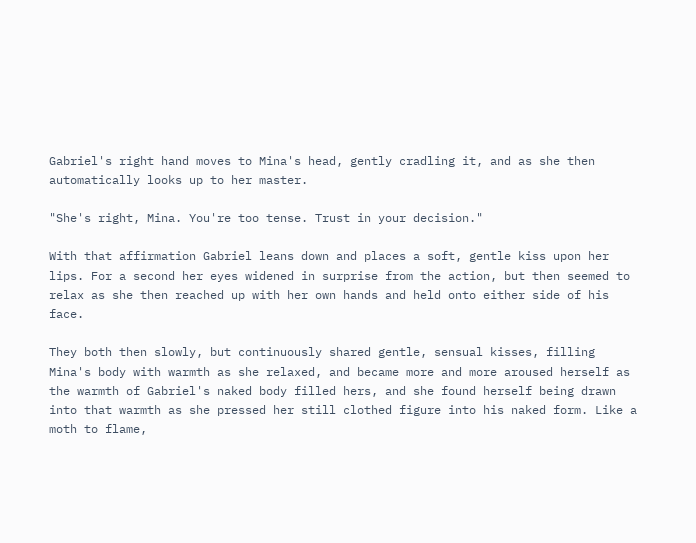Gabriel's right hand moves to Mina's head, gently cradling it, and as she then automatically looks up to her master.

"She's right, Mina. You're too tense. Trust in your decision."

With that affirmation Gabriel leans down and places a soft, gentle kiss upon her lips. For a second her eyes widened in surprise from the action, but then seemed to relax as she then reached up with her own hands and held onto either side of his face.

They both then slowly, but continuously shared gentle, sensual kisses, filling Mina's body with warmth as she relaxed, and became more and more aroused herself as the warmth of Gabriel's naked body filled hers, and she found herself being drawn into that warmth as she pressed her still clothed figure into his naked form. Like a moth to flame,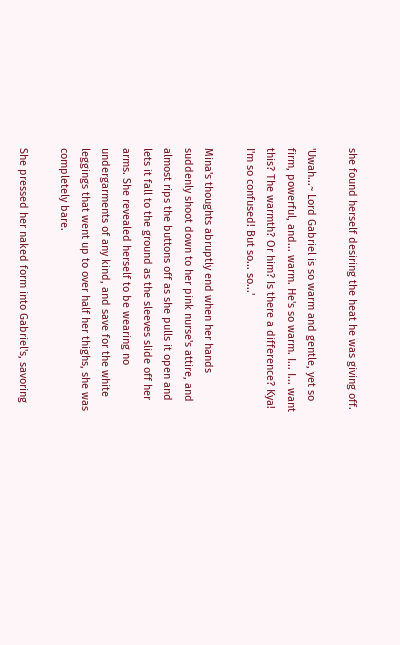she found herself desiring the heat he was giving off.

'Uwah...~ Lord Gabriel is so warm and gentle, yet so firm, powerful, and... warm. He's so warm. I... I... want this? The warmth? Or him? Is there a difference? Kya! I'm so confused! But so... so...'

Mina's thoughts abruptly end when her hands suddenly shoot down to her pink nurse's attire, and almost rips the buttons off as she pulls it open and lets it fall to the ground as the sleeves slide off her arms. She revealed herself to be wearing no undergarments of any kind, and save for the white leggings that went up to over half her thighs, she was completely bare.

She pressed her naked form into Gabriel's, savoring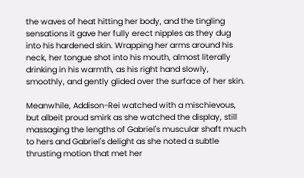the waves of heat hitting her body, and the tingling sensations it gave her fully erect nipples as they dug into his hardened skin. Wrapping her arms around his neck, her tongue shot into his mouth, almost literally drinking in his warmth, as his right hand slowly, smoothly, and gently glided over the surface of her skin.

Meanwhile, Addison-Rei watched with a mischievous, but albeit proud smirk as she watched the display, still massaging the lengths of Gabriel's muscular shaft much to hers and Gabriel's delight as she noted a subtle thrusting motion that met her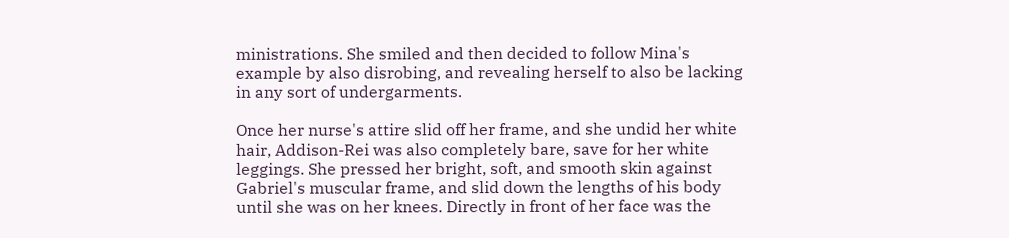ministrations. She smiled and then decided to follow Mina's example by also disrobing, and revealing herself to also be lacking in any sort of undergarments.

Once her nurse's attire slid off her frame, and she undid her white hair, Addison-Rei was also completely bare, save for her white leggings. She pressed her bright, soft, and smooth skin against Gabriel's muscular frame, and slid down the lengths of his body until she was on her knees. Directly in front of her face was the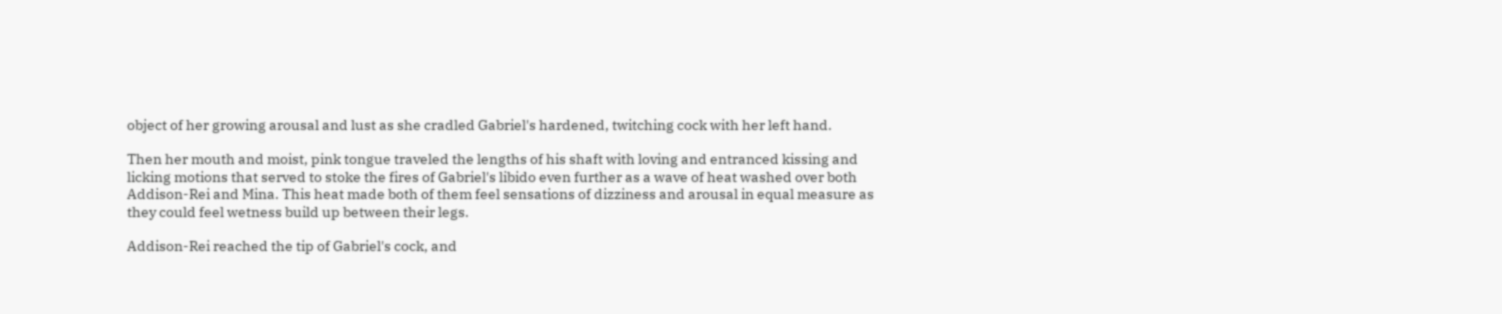object of her growing arousal and lust as she cradled Gabriel's hardened, twitching cock with her left hand.

Then her mouth and moist, pink tongue traveled the lengths of his shaft with loving and entranced kissing and licking motions that served to stoke the fires of Gabriel's libido even further as a wave of heat washed over both Addison-Rei and Mina. This heat made both of them feel sensations of dizziness and arousal in equal measure as they could feel wetness build up between their legs.

Addison-Rei reached the tip of Gabriel's cock, and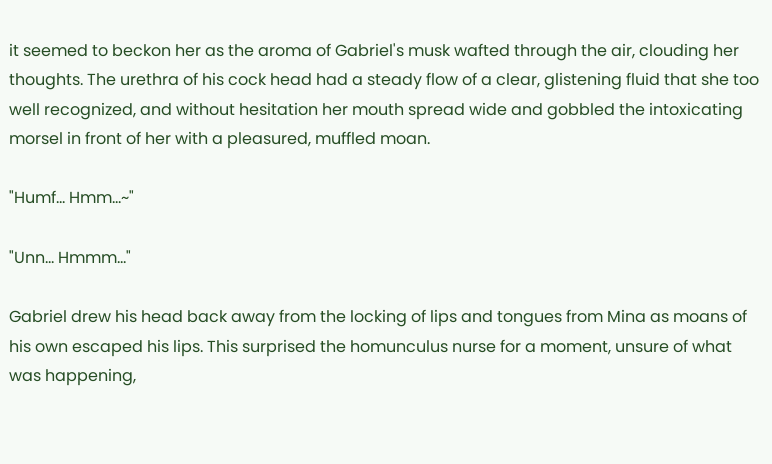it seemed to beckon her as the aroma of Gabriel's musk wafted through the air, clouding her thoughts. The urethra of his cock head had a steady flow of a clear, glistening fluid that she too well recognized, and without hesitation her mouth spread wide and gobbled the intoxicating morsel in front of her with a pleasured, muffled moan.

"Humf... Hmm...~"

"Unn... Hmmm..."

Gabriel drew his head back away from the locking of lips and tongues from Mina as moans of his own escaped his lips. This surprised the homunculus nurse for a moment, unsure of what was happening,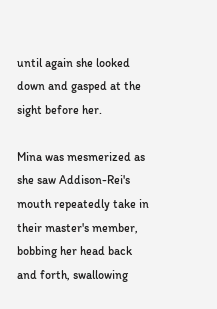until again she looked down and gasped at the sight before her.

Mina was mesmerized as she saw Addison-Rei's mouth repeatedly take in their master's member, bobbing her head back and forth, swallowing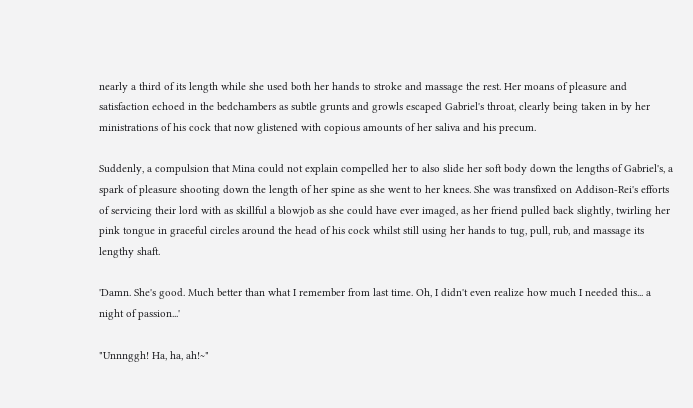nearly a third of its length while she used both her hands to stroke and massage the rest. Her moans of pleasure and satisfaction echoed in the bedchambers as subtle grunts and growls escaped Gabriel's throat, clearly being taken in by her ministrations of his cock that now glistened with copious amounts of her saliva and his precum.

Suddenly, a compulsion that Mina could not explain compelled her to also slide her soft body down the lengths of Gabriel's, a spark of pleasure shooting down the length of her spine as she went to her knees. She was transfixed on Addison-Rei's efforts of servicing their lord with as skillful a blowjob as she could have ever imaged, as her friend pulled back slightly, twirling her pink tongue in graceful circles around the head of his cock whilst still using her hands to tug, pull, rub, and massage its lengthy shaft.

'Damn. She's good. Much better than what I remember from last time. Oh, I didn't even realize how much I needed this... a night of passion...'

"Unnnggh! Ha, ha, ah!~"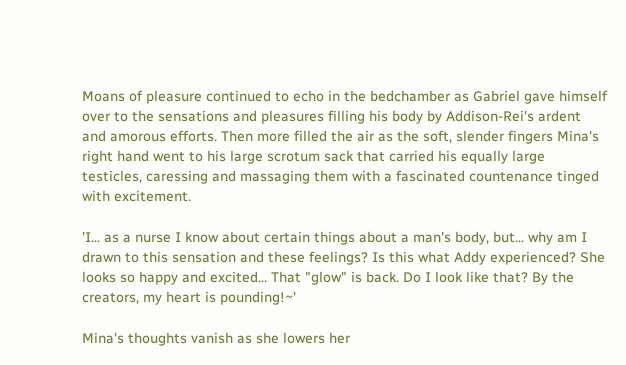Moans of pleasure continued to echo in the bedchamber as Gabriel gave himself over to the sensations and pleasures filling his body by Addison-Rei's ardent and amorous efforts. Then more filled the air as the soft, slender fingers Mina's right hand went to his large scrotum sack that carried his equally large testicles, caressing and massaging them with a fascinated countenance tinged with excitement.

'I... as a nurse I know about certain things about a man's body, but... why am I drawn to this sensation and these feelings? Is this what Addy experienced? She looks so happy and excited... That "glow" is back. Do I look like that? By the creators, my heart is pounding!~'

Mina's thoughts vanish as she lowers her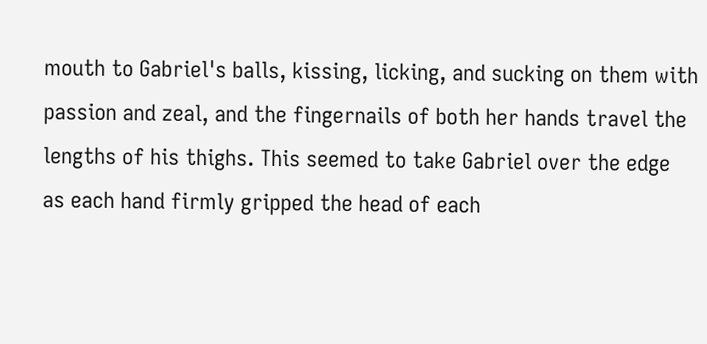mouth to Gabriel's balls, kissing, licking, and sucking on them with passion and zeal, and the fingernails of both her hands travel the lengths of his thighs. This seemed to take Gabriel over the edge as each hand firmly gripped the head of each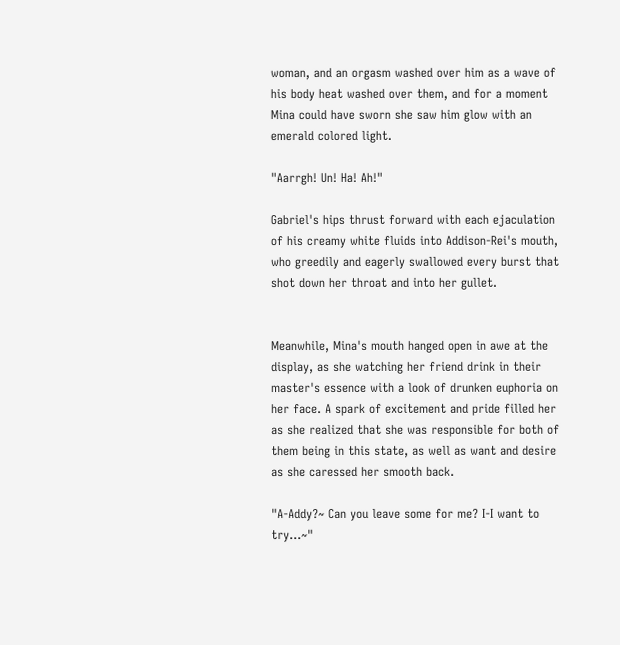woman, and an orgasm washed over him as a wave of his body heat washed over them, and for a moment Mina could have sworn she saw him glow with an emerald colored light.

"Aarrgh! Un! Ha! Ah!"

Gabriel's hips thrust forward with each ejaculation of his creamy white fluids into Addison-Rei's mouth, who greedily and eagerly swallowed every burst that shot down her throat and into her gullet.


Meanwhile, Mina's mouth hanged open in awe at the display, as she watching her friend drink in their master's essence with a look of drunken euphoria on her face. A spark of excitement and pride filled her as she realized that she was responsible for both of them being in this state, as well as want and desire as she caressed her smooth back.

"A-Addy?~ Can you leave some for me? I-I want to try...~"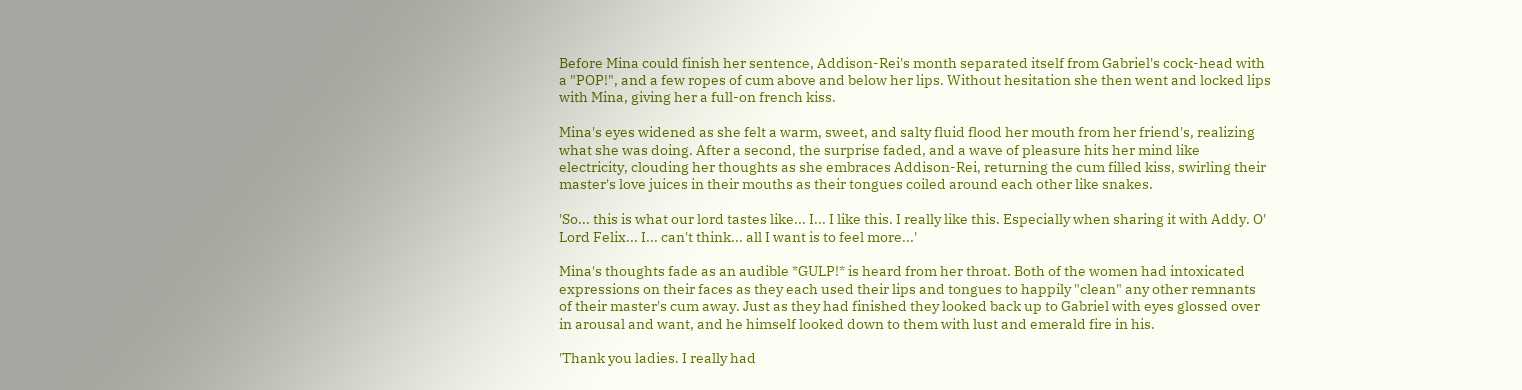Before Mina could finish her sentence, Addison-Rei's month separated itself from Gabriel's cock-head with a "POP!", and a few ropes of cum above and below her lips. Without hesitation she then went and locked lips with Mina, giving her a full-on french kiss.

Mina's eyes widened as she felt a warm, sweet, and salty fluid flood her mouth from her friend's, realizing what she was doing. After a second, the surprise faded, and a wave of pleasure hits her mind like electricity, clouding her thoughts as she embraces Addison-Rei, returning the cum filled kiss, swirling their master's love juices in their mouths as their tongues coiled around each other like snakes.

'So... this is what our lord tastes like... I... I like this. I really like this. Especially when sharing it with Addy. O' Lord Felix... I... can't think... all I want is to feel more...'

Mina's thoughts fade as an audible *GULP!* is heard from her throat. Both of the women had intoxicated expressions on their faces as they each used their lips and tongues to happily "clean" any other remnants of their master's cum away. Just as they had finished they looked back up to Gabriel with eyes glossed over in arousal and want, and he himself looked down to them with lust and emerald fire in his.

'Thank you ladies. I really had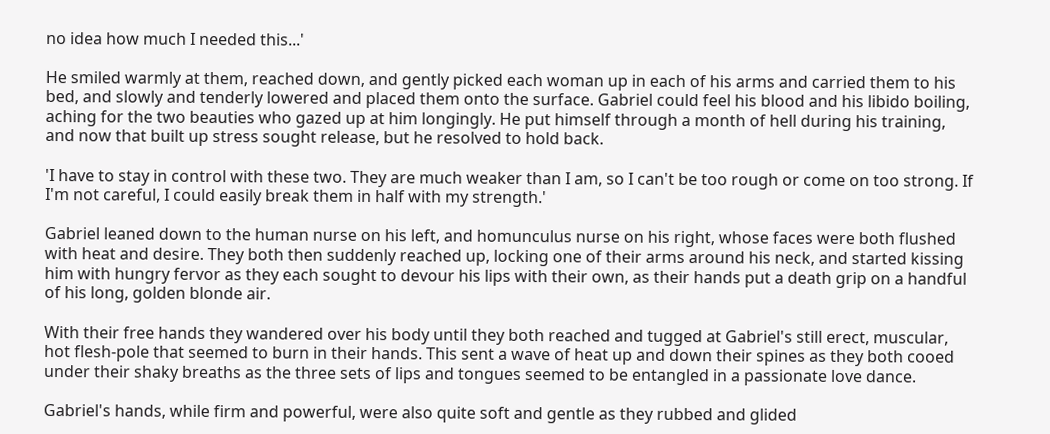no idea how much I needed this...'

He smiled warmly at them, reached down, and gently picked each woman up in each of his arms and carried them to his bed, and slowly and tenderly lowered and placed them onto the surface. Gabriel could feel his blood and his libido boiling, aching for the two beauties who gazed up at him longingly. He put himself through a month of hell during his training, and now that built up stress sought release, but he resolved to hold back.

'I have to stay in control with these two. They are much weaker than I am, so I can't be too rough or come on too strong. If I'm not careful, I could easily break them in half with my strength.'

Gabriel leaned down to the human nurse on his left, and homunculus nurse on his right, whose faces were both flushed with heat and desire. They both then suddenly reached up, locking one of their arms around his neck, and started kissing him with hungry fervor as they each sought to devour his lips with their own, as their hands put a death grip on a handful of his long, golden blonde air.

With their free hands they wandered over his body until they both reached and tugged at Gabriel's still erect, muscular, hot flesh-pole that seemed to burn in their hands. This sent a wave of heat up and down their spines as they both cooed under their shaky breaths as the three sets of lips and tongues seemed to be entangled in a passionate love dance.

Gabriel's hands, while firm and powerful, were also quite soft and gentle as they rubbed and glided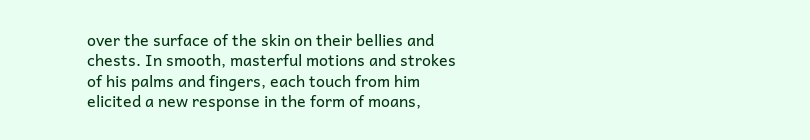over the surface of the skin on their bellies and chests. In smooth, masterful motions and strokes of his palms and fingers, each touch from him elicited a new response in the form of moans,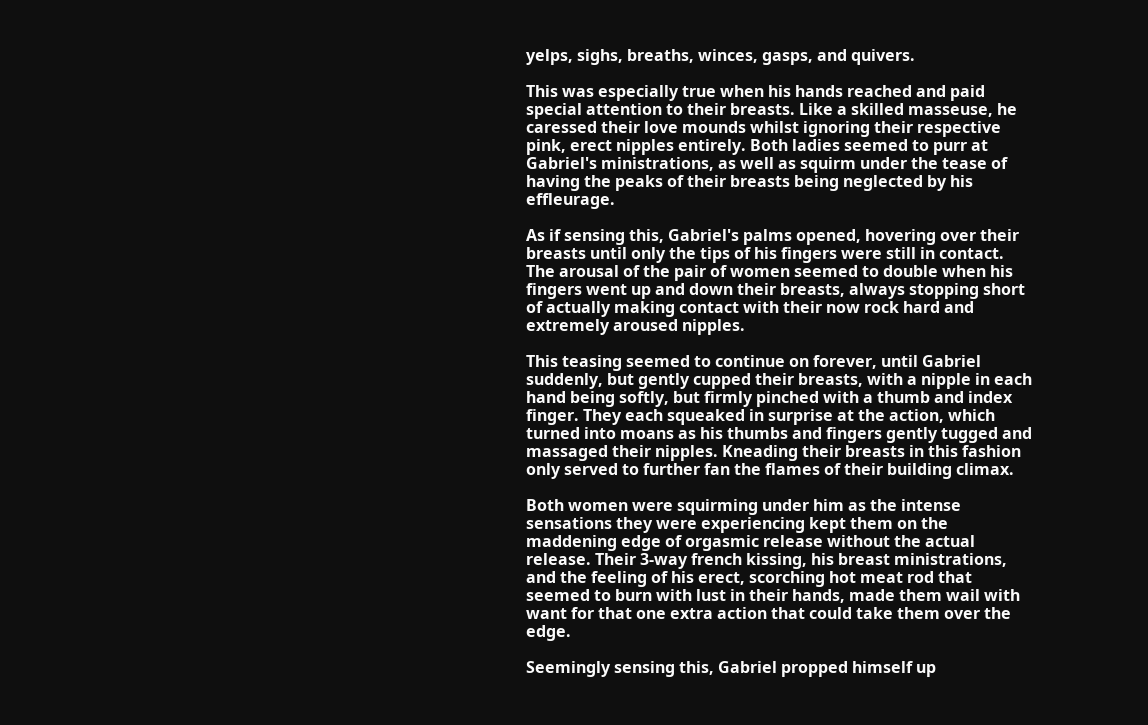yelps, sighs, breaths, winces, gasps, and quivers.

This was especially true when his hands reached and paid special attention to their breasts. Like a skilled masseuse, he caressed their love mounds whilst ignoring their respective pink, erect nipples entirely. Both ladies seemed to purr at Gabriel's ministrations, as well as squirm under the tease of having the peaks of their breasts being neglected by his effleurage.

As if sensing this, Gabriel's palms opened, hovering over their breasts until only the tips of his fingers were still in contact. The arousal of the pair of women seemed to double when his fingers went up and down their breasts, always stopping short of actually making contact with their now rock hard and extremely aroused nipples.

This teasing seemed to continue on forever, until Gabriel suddenly, but gently cupped their breasts, with a nipple in each hand being softly, but firmly pinched with a thumb and index finger. They each squeaked in surprise at the action, which turned into moans as his thumbs and fingers gently tugged and massaged their nipples. Kneading their breasts in this fashion only served to further fan the flames of their building climax.

Both women were squirming under him as the intense sensations they were experiencing kept them on the maddening edge of orgasmic release without the actual release. Their 3-way french kissing, his breast ministrations, and the feeling of his erect, scorching hot meat rod that seemed to burn with lust in their hands, made them wail with want for that one extra action that could take them over the edge.

Seemingly sensing this, Gabriel propped himself up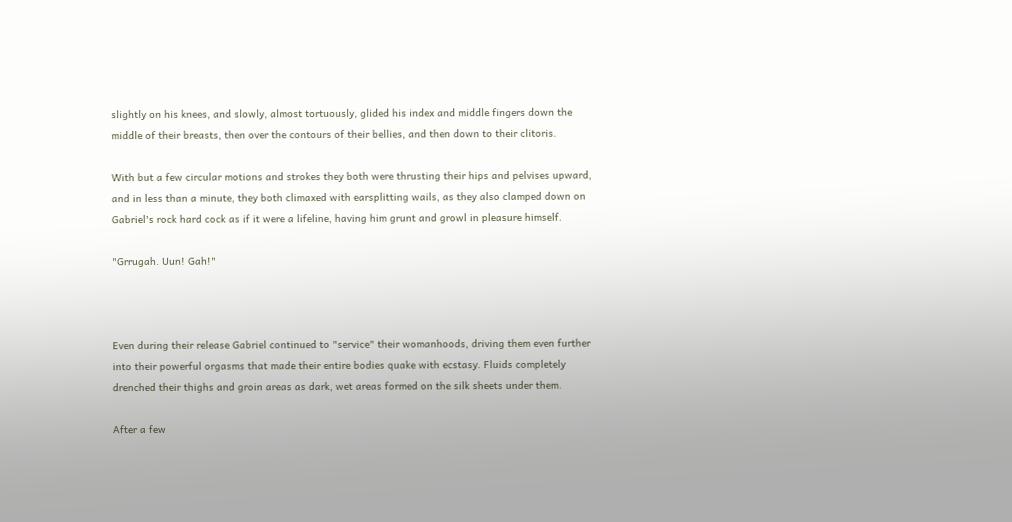slightly on his knees, and slowly, almost tortuously, glided his index and middle fingers down the middle of their breasts, then over the contours of their bellies, and then down to their clitoris.

With but a few circular motions and strokes they both were thrusting their hips and pelvises upward, and in less than a minute, they both climaxed with earsplitting wails, as they also clamped down on Gabriel's rock hard cock as if it were a lifeline, having him grunt and growl in pleasure himself.

"Grrugah. Uun! Gah!"



Even during their release Gabriel continued to "service" their womanhoods, driving them even further into their powerful orgasms that made their entire bodies quake with ecstasy. Fluids completely drenched their thighs and groin areas as dark, wet areas formed on the silk sheets under them.

After a few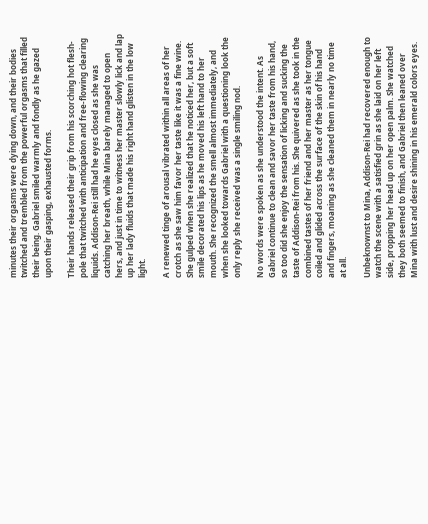minutes their orgasms were dying down, and their bodies twitched and trembled from the powerful orgasms that filled their being. Gabriel smiled warmly and fondly as he gazed upon their gasping, exhausted forms.

Their hands released their grip from his scorching hot flesh-pole that twitched with anticipation and free-flowing clearing liquids. Addison-Rei still had he eyes closed as she was catching her breath, while Mina barely managed to open hers, and just in time to witness her master slowly lick and lap up her lady fluids that made his right hand glisten in the low light.

A renewed tinge of arousal vibrated within all areas of her crotch as she saw him favor her taste like it was a fine wine. She gulped when she realized that he noticed her, but a soft smile decorated his lips as he moved his left hand to her mouth. She recognized the smell almost immediately, and when she looked towards Gabriel with a questioning look the only reply she received was a single smiling nod.

No words were spoken as she understood the intent. As Gabriel continue to clean and savor her taste from his hand, so too did she enjoy the sensation of licking and sucking the taste of Addison-Rei from his. She quivered as she took in the combined tastes of her friend and her master as her tongue coiled and glided across the surface of the skin of his hand and fingers, moaning as she cleaned them in nearly no time at all.

Unbeknownst to Mina, Addison-Rei had recovered enough to watch the scene with a satisfied grin as she laid on her left side, propping her head up on her open palm. She watched they both seemed to finish, and Gabriel then leaned over Mina with lust and desire shining in his emerald colors eyes.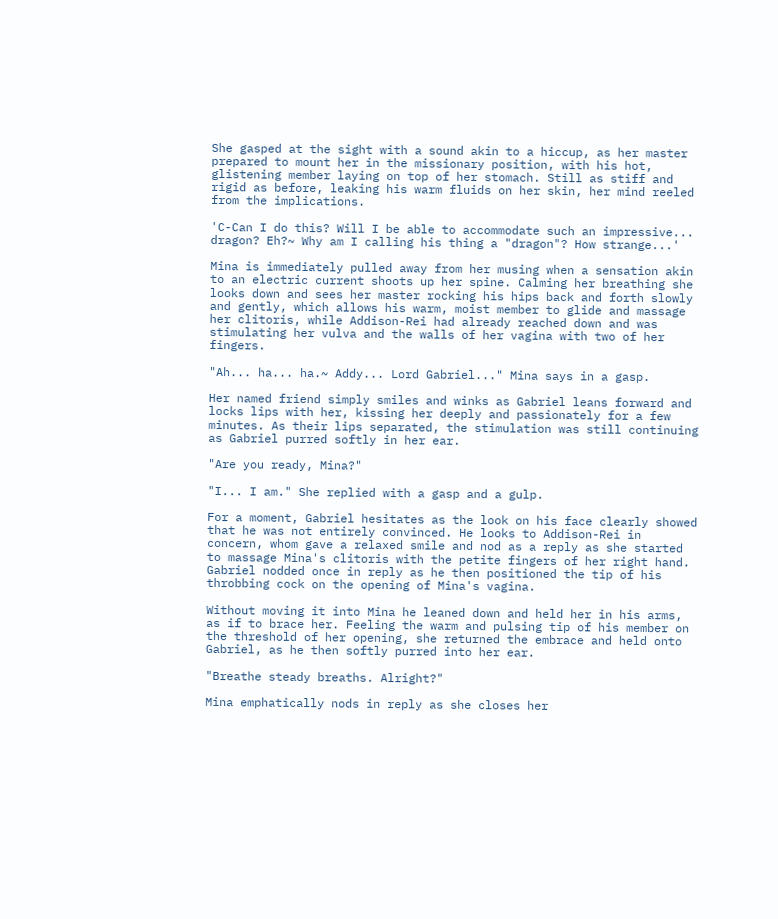She gasped at the sight with a sound akin to a hiccup, as her master prepared to mount her in the missionary position, with his hot, glistening member laying on top of her stomach. Still as stiff and rigid as before, leaking his warm fluids on her skin, her mind reeled from the implications.

'C-Can I do this? Will I be able to accommodate such an impressive... dragon? Eh?~ Why am I calling his thing a "dragon"? How strange...'

Mina is immediately pulled away from her musing when a sensation akin to an electric current shoots up her spine. Calming her breathing she looks down and sees her master rocking his hips back and forth slowly and gently, which allows his warm, moist member to glide and massage her clitoris, while Addison-Rei had already reached down and was stimulating her vulva and the walls of her vagina with two of her fingers.

"Ah... ha... ha.~ Addy... Lord Gabriel..." Mina says in a gasp.

Her named friend simply smiles and winks as Gabriel leans forward and locks lips with her, kissing her deeply and passionately for a few minutes. As their lips separated, the stimulation was still continuing as Gabriel purred softly in her ear.

"Are you ready, Mina?"

"I... I am." She replied with a gasp and a gulp.

For a moment, Gabriel hesitates as the look on his face clearly showed that he was not entirely convinced. He looks to Addison-Rei in concern, whom gave a relaxed smile and nod as a reply as she started to massage Mina's clitoris with the petite fingers of her right hand. Gabriel nodded once in reply as he then positioned the tip of his throbbing cock on the opening of Mina's vagina.

Without moving it into Mina he leaned down and held her in his arms, as if to brace her. Feeling the warm and pulsing tip of his member on the threshold of her opening, she returned the embrace and held onto Gabriel, as he then softly purred into her ear.

"Breathe steady breaths. Alright?"

Mina emphatically nods in reply as she closes her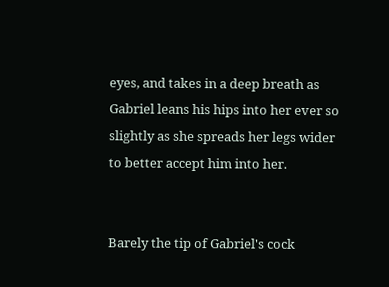eyes, and takes in a deep breath as Gabriel leans his hips into her ever so slightly as she spreads her legs wider to better accept him into her.


Barely the tip of Gabriel's cock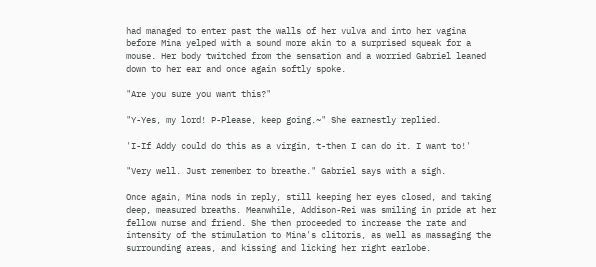had managed to enter past the walls of her vulva and into her vagina before Mina yelped with a sound more akin to a surprised squeak for a mouse. Her body twitched from the sensation and a worried Gabriel leaned down to her ear and once again softly spoke.

"Are you sure you want this?"

"Y-Yes, my lord! P-Please, keep going.~" She earnestly replied.

'I-If Addy could do this as a virgin, t-then I can do it. I want to!'

"Very well. Just remember to breathe." Gabriel says with a sigh.

Once again, Mina nods in reply, still keeping her eyes closed, and taking deep, measured breaths. Meanwhile, Addison-Rei was smiling in pride at her fellow nurse and friend. She then proceeded to increase the rate and intensity of the stimulation to Mina's clitoris, as well as massaging the surrounding areas, and kissing and licking her right earlobe.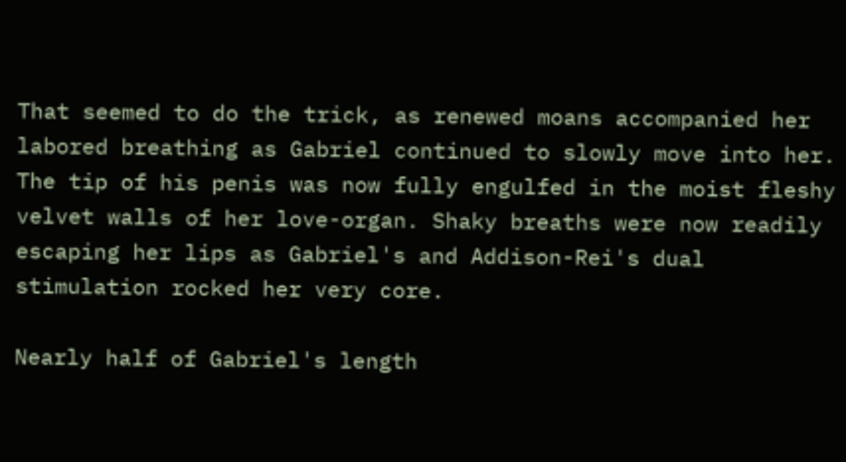That seemed to do the trick, as renewed moans accompanied her labored breathing as Gabriel continued to slowly move into her. The tip of his penis was now fully engulfed in the moist fleshy velvet walls of her love-organ. Shaky breaths were now readily escaping her lips as Gabriel's and Addison-Rei's dual stimulation rocked her very core.

Nearly half of Gabriel's length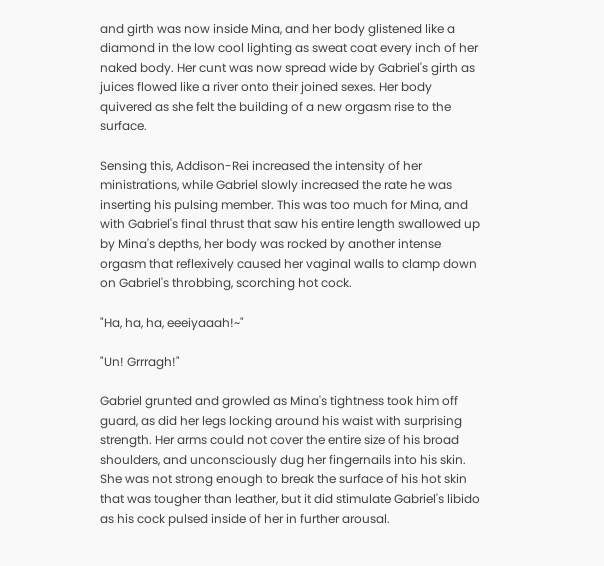and girth was now inside Mina, and her body glistened like a diamond in the low cool lighting as sweat coat every inch of her naked body. Her cunt was now spread wide by Gabriel's girth as juices flowed like a river onto their joined sexes. Her body quivered as she felt the building of a new orgasm rise to the surface.

Sensing this, Addison-Rei increased the intensity of her ministrations, while Gabriel slowly increased the rate he was inserting his pulsing member. This was too much for Mina, and with Gabriel's final thrust that saw his entire length swallowed up by Mina's depths, her body was rocked by another intense orgasm that reflexively caused her vaginal walls to clamp down on Gabriel's throbbing, scorching hot cock.

"Ha, ha, ha, eeeiyaaah!~"

"Un! Grrragh!"

Gabriel grunted and growled as Mina's tightness took him off guard, as did her legs locking around his waist with surprising strength. Her arms could not cover the entire size of his broad shoulders, and unconsciously dug her fingernails into his skin. She was not strong enough to break the surface of his hot skin that was tougher than leather, but it did stimulate Gabriel's libido as his cock pulsed inside of her in further arousal.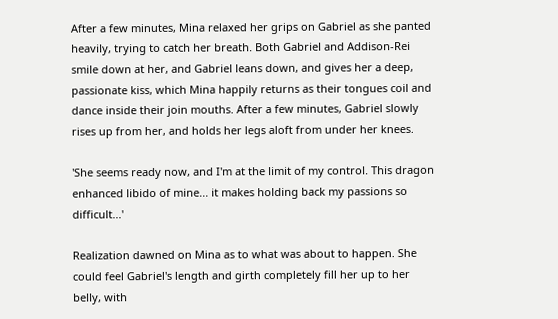After a few minutes, Mina relaxed her grips on Gabriel as she panted heavily, trying to catch her breath. Both Gabriel and Addison-Rei smile down at her, and Gabriel leans down, and gives her a deep, passionate kiss, which Mina happily returns as their tongues coil and dance inside their join mouths. After a few minutes, Gabriel slowly rises up from her, and holds her legs aloft from under her knees.

'She seems ready now, and I'm at the limit of my control. This dragon enhanced libido of mine... it makes holding back my passions so difficult...'

Realization dawned on Mina as to what was about to happen. She could feel Gabriel's length and girth completely fill her up to her belly, with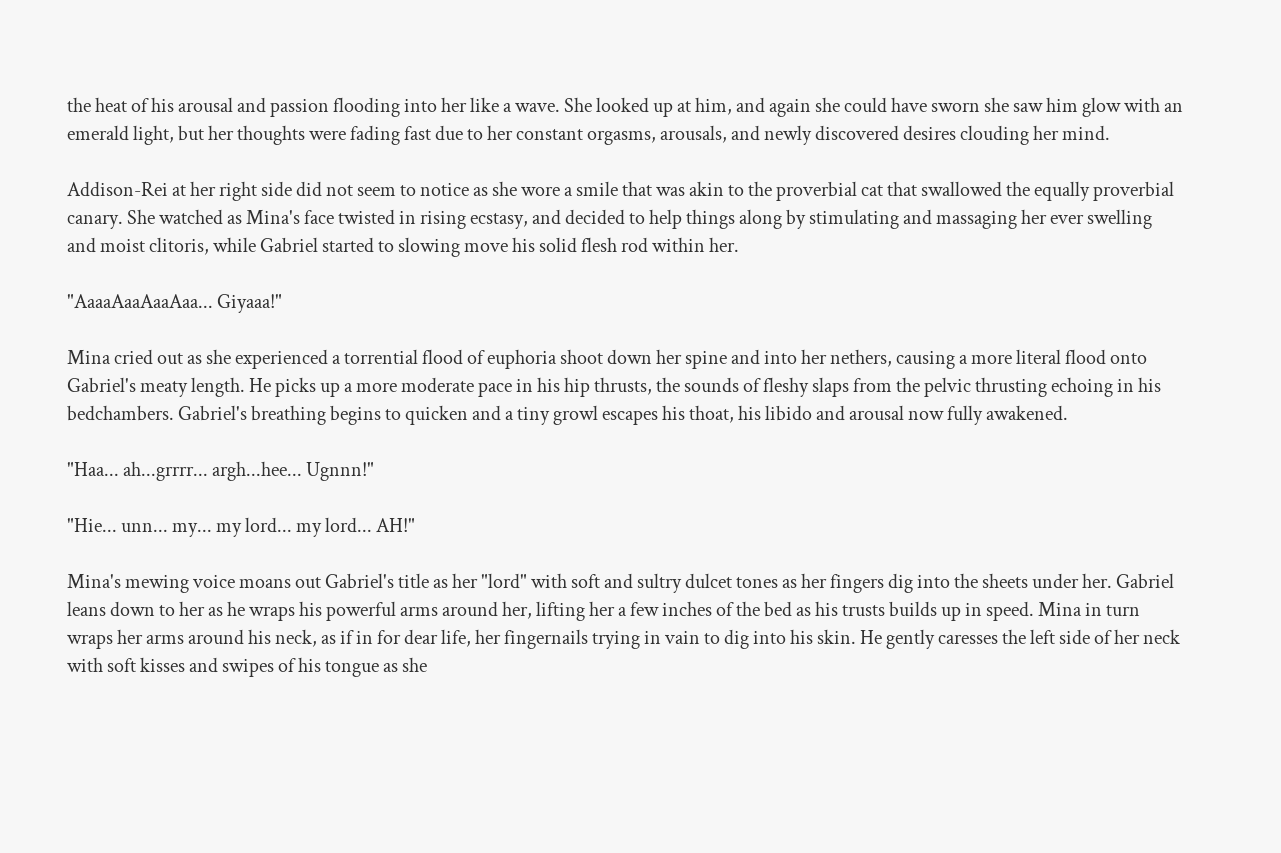the heat of his arousal and passion flooding into her like a wave. She looked up at him, and again she could have sworn she saw him glow with an emerald light, but her thoughts were fading fast due to her constant orgasms, arousals, and newly discovered desires clouding her mind.

Addison-Rei at her right side did not seem to notice as she wore a smile that was akin to the proverbial cat that swallowed the equally proverbial canary. She watched as Mina's face twisted in rising ecstasy, and decided to help things along by stimulating and massaging her ever swelling and moist clitoris, while Gabriel started to slowing move his solid flesh rod within her.

"AaaaAaaAaaAaa... Giyaaa!"

Mina cried out as she experienced a torrential flood of euphoria shoot down her spine and into her nethers, causing a more literal flood onto Gabriel's meaty length. He picks up a more moderate pace in his hip thrusts, the sounds of fleshy slaps from the pelvic thrusting echoing in his bedchambers. Gabriel's breathing begins to quicken and a tiny growl escapes his thoat, his libido and arousal now fully awakened.

"Haa... ah...grrrr... argh...hee... Ugnnn!"

"Hie... unn... my... my lord... my lord... AH!"

Mina's mewing voice moans out Gabriel's title as her "lord" with soft and sultry dulcet tones as her fingers dig into the sheets under her. Gabriel leans down to her as he wraps his powerful arms around her, lifting her a few inches of the bed as his trusts builds up in speed. Mina in turn wraps her arms around his neck, as if in for dear life, her fingernails trying in vain to dig into his skin. He gently caresses the left side of her neck with soft kisses and swipes of his tongue as she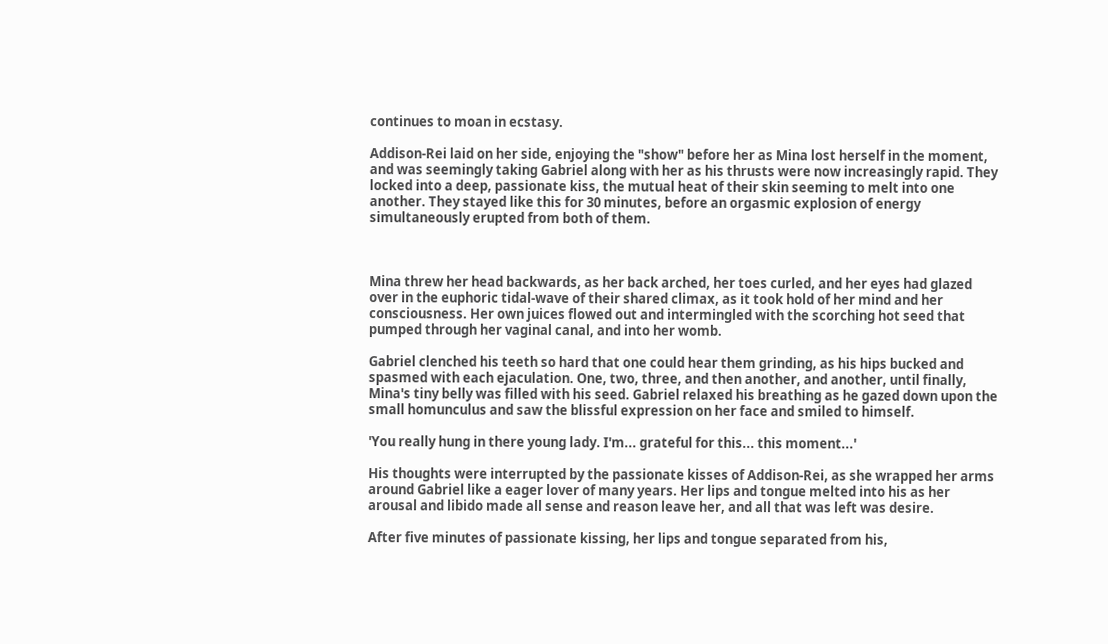continues to moan in ecstasy.

Addison-Rei laid on her side, enjoying the "show" before her as Mina lost herself in the moment, and was seemingly taking Gabriel along with her as his thrusts were now increasingly rapid. They locked into a deep, passionate kiss, the mutual heat of their skin seeming to melt into one another. They stayed like this for 30 minutes, before an orgasmic explosion of energy simultaneously erupted from both of them.



Mina threw her head backwards, as her back arched, her toes curled, and her eyes had glazed over in the euphoric tidal-wave of their shared climax, as it took hold of her mind and her consciousness. Her own juices flowed out and intermingled with the scorching hot seed that pumped through her vaginal canal, and into her womb.

Gabriel clenched his teeth so hard that one could hear them grinding, as his hips bucked and spasmed with each ejaculation. One, two, three, and then another, and another, until finally, Mina's tiny belly was filled with his seed. Gabriel relaxed his breathing as he gazed down upon the small homunculus and saw the blissful expression on her face and smiled to himself.

'You really hung in there young lady. I'm... grateful for this... this moment...'

His thoughts were interrupted by the passionate kisses of Addison-Rei, as she wrapped her arms around Gabriel like a eager lover of many years. Her lips and tongue melted into his as her arousal and libido made all sense and reason leave her, and all that was left was desire.

After five minutes of passionate kissing, her lips and tongue separated from his,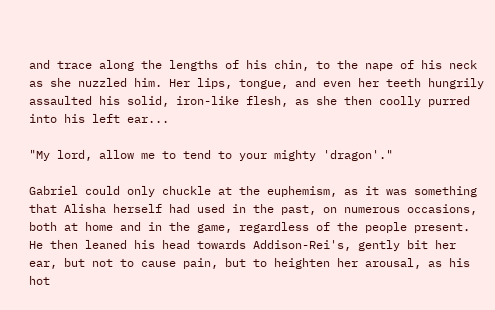and trace along the lengths of his chin, to the nape of his neck as she nuzzled him. Her lips, tongue, and even her teeth hungrily assaulted his solid, iron-like flesh, as she then coolly purred into his left ear...

"My lord, allow me to tend to your mighty 'dragon'."

Gabriel could only chuckle at the euphemism, as it was something that Alisha herself had used in the past, on numerous occasions, both at home and in the game, regardless of the people present. He then leaned his head towards Addison-Rei's, gently bit her ear, but not to cause pain, but to heighten her arousal, as his hot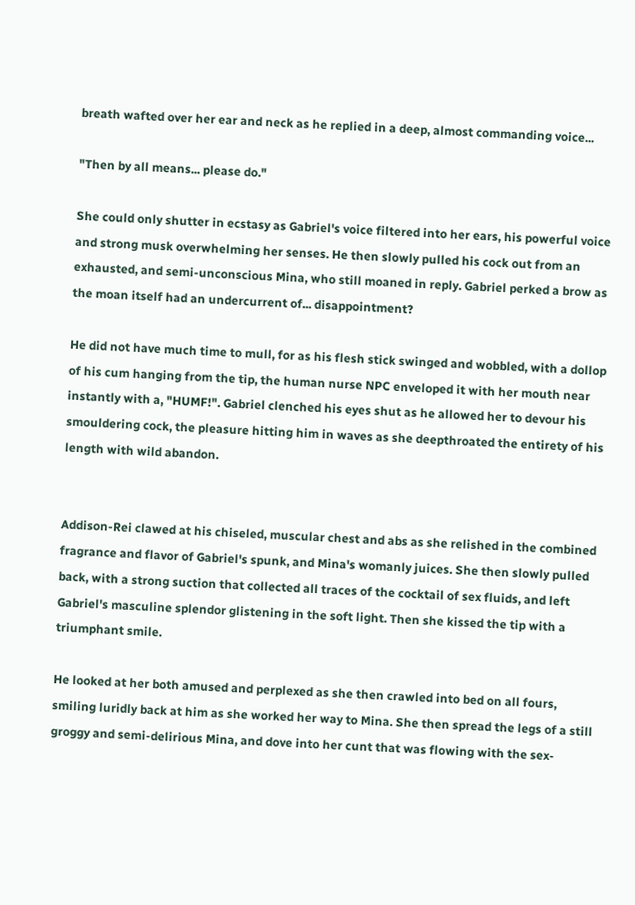breath wafted over her ear and neck as he replied in a deep, almost commanding voice...

"Then by all means... please do."

She could only shutter in ecstasy as Gabriel's voice filtered into her ears, his powerful voice and strong musk overwhelming her senses. He then slowly pulled his cock out from an exhausted, and semi-unconscious Mina, who still moaned in reply. Gabriel perked a brow as the moan itself had an undercurrent of... disappointment?

He did not have much time to mull, for as his flesh stick swinged and wobbled, with a dollop of his cum hanging from the tip, the human nurse NPC enveloped it with her mouth near instantly with a, "HUMF!". Gabriel clenched his eyes shut as he allowed her to devour his smouldering cock, the pleasure hitting him in waves as she deepthroated the entirety of his length with wild abandon.


Addison-Rei clawed at his chiseled, muscular chest and abs as she relished in the combined fragrance and flavor of Gabriel's spunk, and Mina's womanly juices. She then slowly pulled back, with a strong suction that collected all traces of the cocktail of sex fluids, and left Gabriel's masculine splendor glistening in the soft light. Then she kissed the tip with a triumphant smile.

He looked at her both amused and perplexed as she then crawled into bed on all fours, smiling luridly back at him as she worked her way to Mina. She then spread the legs of a still groggy and semi-delirious Mina, and dove into her cunt that was flowing with the sex-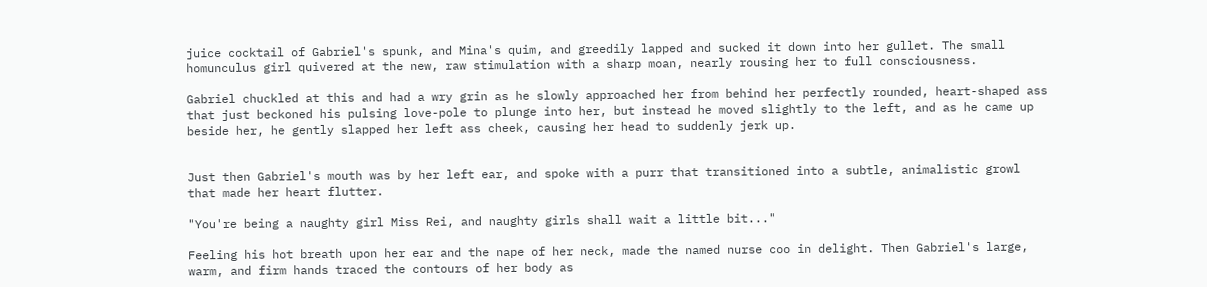juice cocktail of Gabriel's spunk, and Mina's quim, and greedily lapped and sucked it down into her gullet. The small homunculus girl quivered at the new, raw stimulation with a sharp moan, nearly rousing her to full consciousness.

Gabriel chuckled at this and had a wry grin as he slowly approached her from behind her perfectly rounded, heart-shaped ass that just beckoned his pulsing love-pole to plunge into her, but instead he moved slightly to the left, and as he came up beside her, he gently slapped her left ass cheek, causing her head to suddenly jerk up.


Just then Gabriel's mouth was by her left ear, and spoke with a purr that transitioned into a subtle, animalistic growl that made her heart flutter.

"You're being a naughty girl Miss Rei, and naughty girls shall wait a little bit..."

Feeling his hot breath upon her ear and the nape of her neck, made the named nurse coo in delight. Then Gabriel's large, warm, and firm hands traced the contours of her body as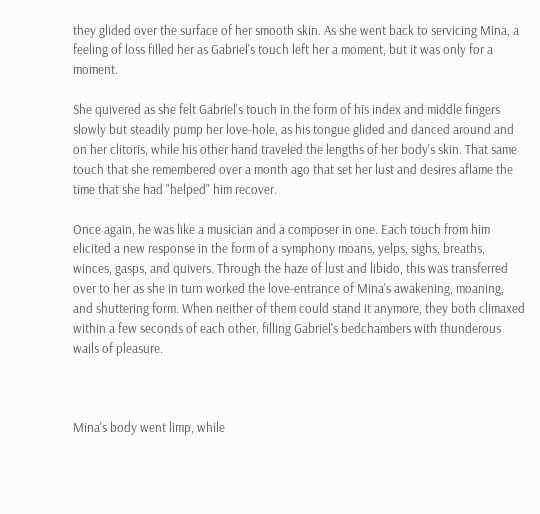they glided over the surface of her smooth skin. As she went back to servicing Mina, a feeling of loss filled her as Gabriel's touch left her a moment, but it was only for a moment.

She quivered as she felt Gabriel's touch in the form of his index and middle fingers slowly but steadily pump her love-hole, as his tongue glided and danced around and on her clitoris, while his other hand traveled the lengths of her body's skin. That same touch that she remembered over a month ago that set her lust and desires aflame the time that she had "helped" him recover.

Once again, he was like a musician and a composer in one. Each touch from him elicited a new response in the form of a symphony moans, yelps, sighs, breaths, winces, gasps, and quivers. Through the haze of lust and libido, this was transferred over to her as she in turn worked the love-entrance of Mina's awakening, moaning, and shuttering form. When neither of them could stand it anymore, they both climaxed within a few seconds of each other, filling Gabriel's bedchambers with thunderous wails of pleasure.



Mina's body went limp, while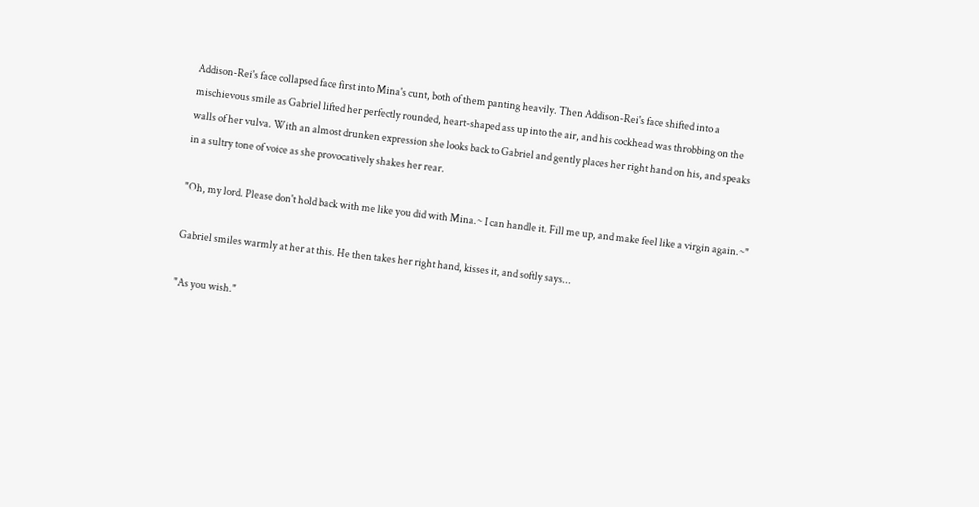Addison-Rei's face collapsed face first into Mina's cunt, both of them panting heavily. Then Addison-Rei's face shifted into a mischievous smile as Gabriel lifted her perfectly rounded, heart-shaped ass up into the air, and his cockhead was throbbing on the walls of her vulva. With an almost drunken expression she looks back to Gabriel and gently places her right hand on his, and speaks in a sultry tone of voice as she provocatively shakes her rear.

"Oh, my lord. Please don't hold back with me like you did with Mina.~ I can handle it. Fill me up, and make feel like a virgin again.~"

Gabriel smiles warmly at her at this. He then takes her right hand, kisses it, and softly says...

"As you wish."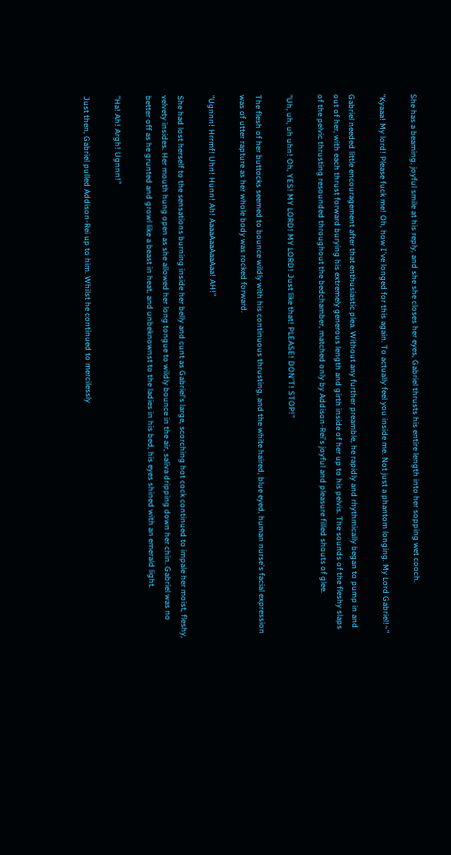She has a beaming, joyful smile at his reply, and she she closes her eyes, Gabriel thrusts his entire length into her sopping wet cooch.

"Kyaaa! My lord! Please fuck me! Oh, how I've longed for this again. To actually feel you inside me. Not just a phantom longing. My Lord Gabriel!~"

Gabriel needed little encouragement after that enthusiastic plea. Without any further preamble, he rapidly and rhythmically began to pump in and out of her, with each thrust forward burying his extremely generous length and girth inside of her up to his pelvis. The sounds of the fleshy slaps of the pelvic thrusting resounded throughout the bedchamber, matched only by Addison-Rei's joyful and pleasure filled shouts of glee.

"Uh, uh, uh uhn! Oh, YES! MY LORD! MY LORD! Just like that! PLEASE! DON'T! STOP!"

The flesh of her buttocks seemed to bounce wildly with his continuous thrusting, and the white haired, blue eyed, human nurse's facial expression was of utter rapture as her whole body was rocked forward.

"Ugnnn! Hrrmf! Uhn! Hunn! Ah! AaaaAaaAaaAaa! AH!"

She had lost herself to the sensations burning inside her belly and cunt as Gabriel's large, scorching hot cock continued to impale her moist, fleshy, velvety insides. Her mouth hung open as she allowed her long tongue to wildly bounce in the air, saliva dripping down her chin. Gabriel was no better off as he grunted and growl like a beast in heat, and unbeknownst to the ladies in his bed, his eyes shined with an emerald light.

"Ha! Ah! Argh! Ugnnn!"

Just then, Gabriel pulled Addison-Rei up to him. Whilst he continued to mercilessly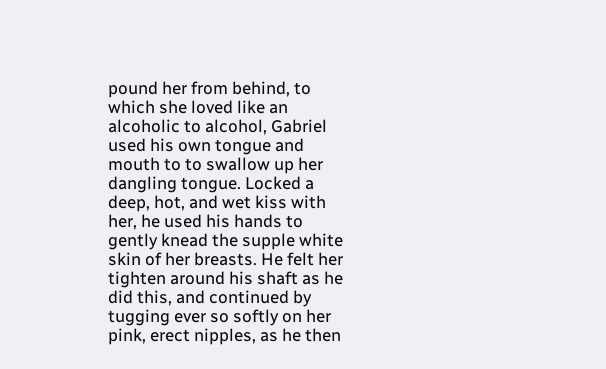pound her from behind, to which she loved like an alcoholic to alcohol, Gabriel used his own tongue and mouth to to swallow up her dangling tongue. Locked a deep, hot, and wet kiss with her, he used his hands to gently knead the supple white skin of her breasts. He felt her tighten around his shaft as he did this, and continued by tugging ever so softly on her pink, erect nipples, as he then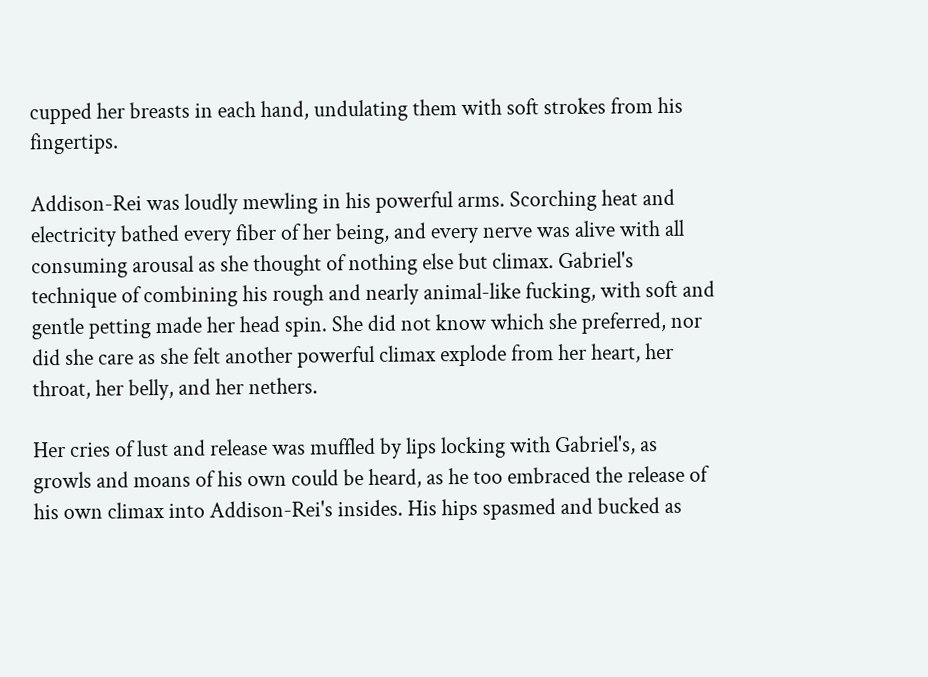cupped her breasts in each hand, undulating them with soft strokes from his fingertips.

Addison-Rei was loudly mewling in his powerful arms. Scorching heat and electricity bathed every fiber of her being, and every nerve was alive with all consuming arousal as she thought of nothing else but climax. Gabriel's technique of combining his rough and nearly animal-like fucking, with soft and gentle petting made her head spin. She did not know which she preferred, nor did she care as she felt another powerful climax explode from her heart, her throat, her belly, and her nethers.

Her cries of lust and release was muffled by lips locking with Gabriel's, as growls and moans of his own could be heard, as he too embraced the release of his own climax into Addison-Rei's insides. His hips spasmed and bucked as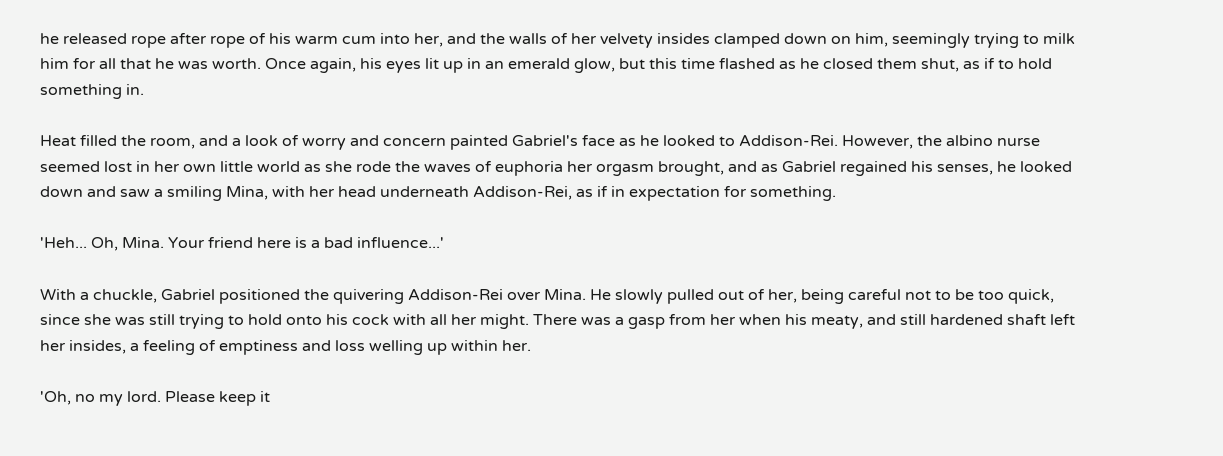he released rope after rope of his warm cum into her, and the walls of her velvety insides clamped down on him, seemingly trying to milk him for all that he was worth. Once again, his eyes lit up in an emerald glow, but this time flashed as he closed them shut, as if to hold something in.

Heat filled the room, and a look of worry and concern painted Gabriel's face as he looked to Addison-Rei. However, the albino nurse seemed lost in her own little world as she rode the waves of euphoria her orgasm brought, and as Gabriel regained his senses, he looked down and saw a smiling Mina, with her head underneath Addison-Rei, as if in expectation for something.

'Heh... Oh, Mina. Your friend here is a bad influence...'

With a chuckle, Gabriel positioned the quivering Addison-Rei over Mina. He slowly pulled out of her, being careful not to be too quick, since she was still trying to hold onto his cock with all her might. There was a gasp from her when his meaty, and still hardened shaft left her insides, a feeling of emptiness and loss welling up within her.

'Oh, no my lord. Please keep it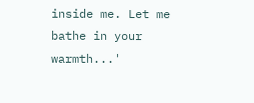inside me. Let me bathe in your warmth...'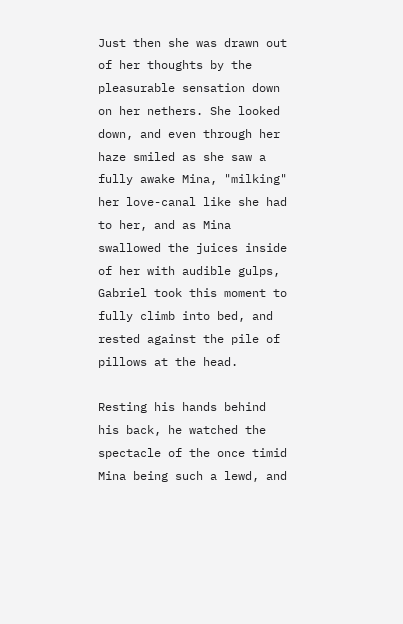Just then she was drawn out of her thoughts by the pleasurable sensation down on her nethers. She looked down, and even through her haze smiled as she saw a fully awake Mina, "milking" her love-canal like she had to her, and as Mina swallowed the juices inside of her with audible gulps, Gabriel took this moment to fully climb into bed, and rested against the pile of pillows at the head.

Resting his hands behind his back, he watched the spectacle of the once timid Mina being such a lewd, and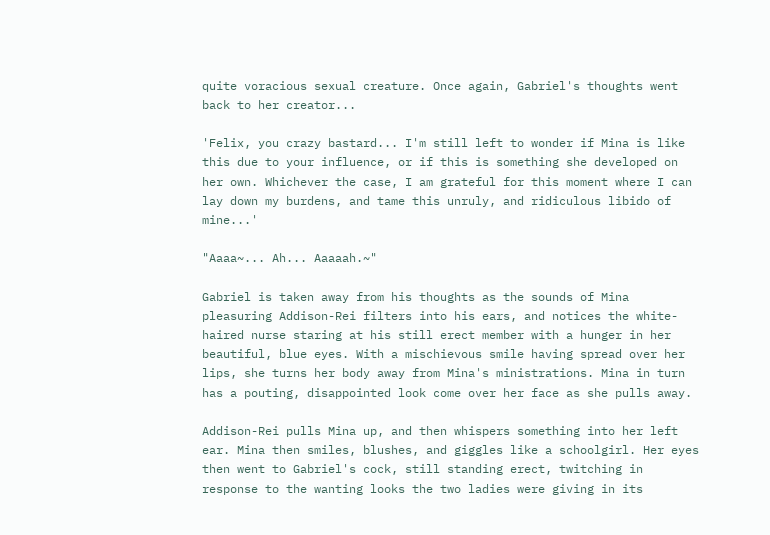quite voracious sexual creature. Once again, Gabriel's thoughts went back to her creator...

'Felix, you crazy bastard... I'm still left to wonder if Mina is like this due to your influence, or if this is something she developed on her own. Whichever the case, I am grateful for this moment where I can lay down my burdens, and tame this unruly, and ridiculous libido of mine...'

"Aaaa~... Ah... Aaaaah.~"

Gabriel is taken away from his thoughts as the sounds of Mina pleasuring Addison-Rei filters into his ears, and notices the white-haired nurse staring at his still erect member with a hunger in her beautiful, blue eyes. With a mischievous smile having spread over her lips, she turns her body away from Mina's ministrations. Mina in turn has a pouting, disappointed look come over her face as she pulls away.

Addison-Rei pulls Mina up, and then whispers something into her left ear. Mina then smiles, blushes, and giggles like a schoolgirl. Her eyes then went to Gabriel's cock, still standing erect, twitching in response to the wanting looks the two ladies were giving in its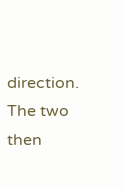direction. The two then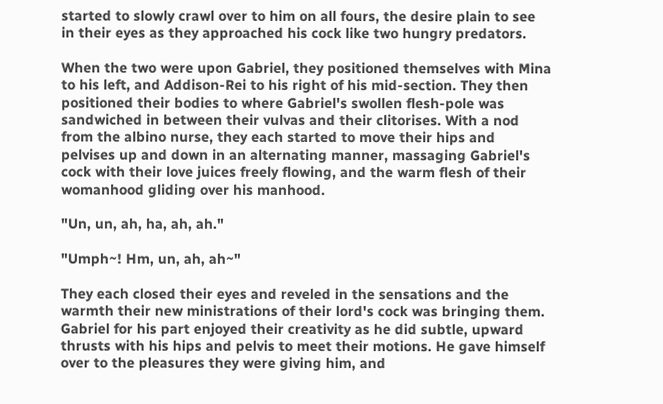started to slowly crawl over to him on all fours, the desire plain to see in their eyes as they approached his cock like two hungry predators.

When the two were upon Gabriel, they positioned themselves with Mina to his left, and Addison-Rei to his right of his mid-section. They then positioned their bodies to where Gabriel's swollen flesh-pole was sandwiched in between their vulvas and their clitorises. With a nod from the albino nurse, they each started to move their hips and pelvises up and down in an alternating manner, massaging Gabriel's cock with their love juices freely flowing, and the warm flesh of their womanhood gliding over his manhood.

"Un, un, ah, ha, ah, ah."

"Umph~! Hm, un, ah, ah~"

They each closed their eyes and reveled in the sensations and the warmth their new ministrations of their lord's cock was bringing them. Gabriel for his part enjoyed their creativity as he did subtle, upward thrusts with his hips and pelvis to meet their motions. He gave himself over to the pleasures they were giving him, and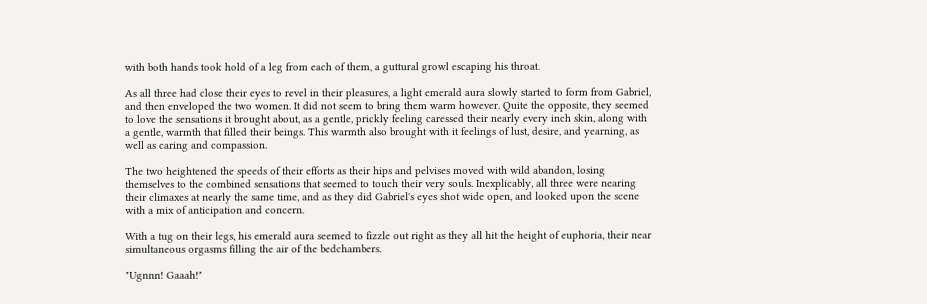with both hands took hold of a leg from each of them, a guttural growl escaping his throat.

As all three had close their eyes to revel in their pleasures, a light emerald aura slowly started to form from Gabriel, and then enveloped the two women. It did not seem to bring them warm however. Quite the opposite, they seemed to love the sensations it brought about, as a gentle, prickly feeling caressed their nearly every inch skin, along with a gentle, warmth that filled their beings. This warmth also brought with it feelings of lust, desire, and yearning, as well as caring and compassion.

The two heightened the speeds of their efforts as their hips and pelvises moved with wild abandon, losing themselves to the combined sensations that seemed to touch their very souls. Inexplicably, all three were nearing their climaxes at nearly the same time, and as they did Gabriel's eyes shot wide open, and looked upon the scene with a mix of anticipation and concern.

With a tug on their legs, his emerald aura seemed to fizzle out right as they all hit the height of euphoria, their near simultaneous orgasms filling the air of the bedchambers.

"Ugnnn! Gaaah!"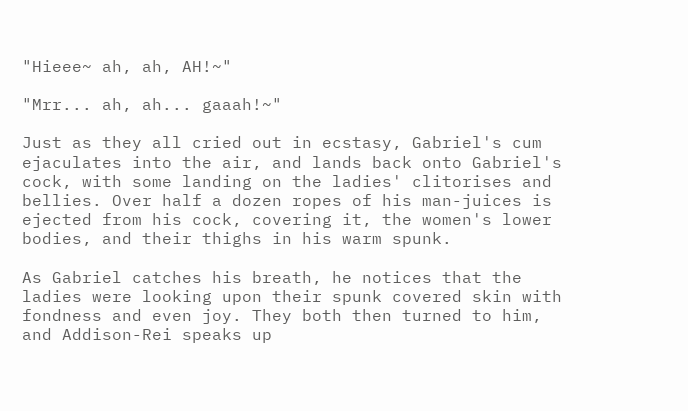"Hieee~ ah, ah, AH!~"

"Mrr... ah, ah... gaaah!~"

Just as they all cried out in ecstasy, Gabriel's cum ejaculates into the air, and lands back onto Gabriel's cock, with some landing on the ladies' clitorises and bellies. Over half a dozen ropes of his man-juices is ejected from his cock, covering it, the women's lower bodies, and their thighs in his warm spunk.

As Gabriel catches his breath, he notices that the ladies were looking upon their spunk covered skin with fondness and even joy. They both then turned to him, and Addison-Rei speaks up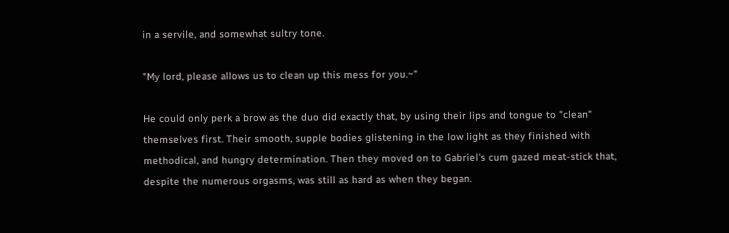in a servile, and somewhat sultry tone.

"My lord, please allows us to clean up this mess for you.~"

He could only perk a brow as the duo did exactly that, by using their lips and tongue to "clean" themselves first. Their smooth, supple bodies glistening in the low light as they finished with methodical, and hungry determination. Then they moved on to Gabriel's cum gazed meat-stick that, despite the numerous orgasms, was still as hard as when they began.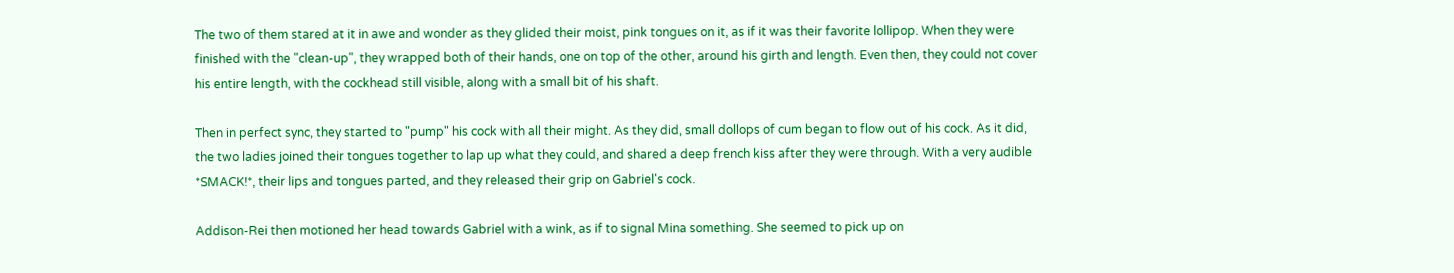The two of them stared at it in awe and wonder as they glided their moist, pink tongues on it, as if it was their favorite lollipop. When they were finished with the "clean-up", they wrapped both of their hands, one on top of the other, around his girth and length. Even then, they could not cover his entire length, with the cockhead still visible, along with a small bit of his shaft.

Then in perfect sync, they started to "pump" his cock with all their might. As they did, small dollops of cum began to flow out of his cock. As it did, the two ladies joined their tongues together to lap up what they could, and shared a deep french kiss after they were through. With a very audible *SMACK!*, their lips and tongues parted, and they released their grip on Gabriel's cock.

Addison-Rei then motioned her head towards Gabriel with a wink, as if to signal Mina something. She seemed to pick up on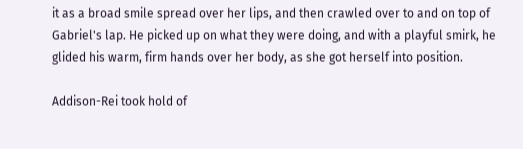it as a broad smile spread over her lips, and then crawled over to and on top of Gabriel's lap. He picked up on what they were doing, and with a playful smirk, he glided his warm, firm hands over her body, as she got herself into position.

Addison-Rei took hold of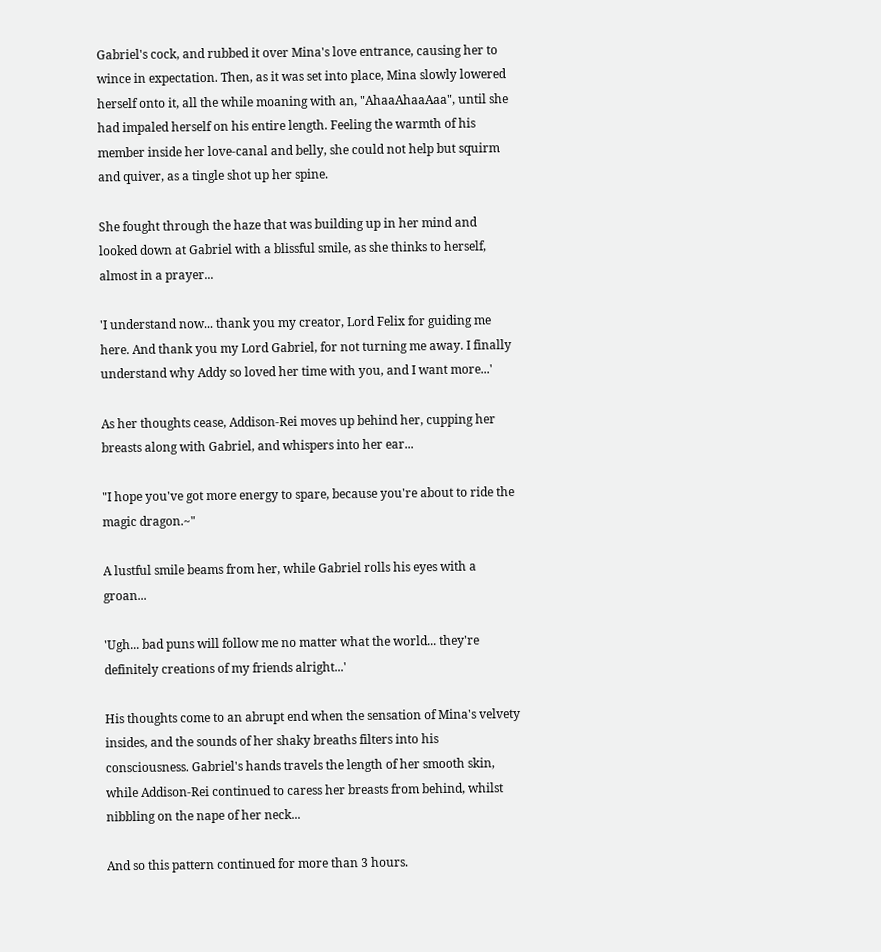Gabriel's cock, and rubbed it over Mina's love entrance, causing her to wince in expectation. Then, as it was set into place, Mina slowly lowered herself onto it, all the while moaning with an, "AhaaAhaaAaa", until she had impaled herself on his entire length. Feeling the warmth of his member inside her love-canal and belly, she could not help but squirm and quiver, as a tingle shot up her spine.

She fought through the haze that was building up in her mind and looked down at Gabriel with a blissful smile, as she thinks to herself, almost in a prayer...

'I understand now... thank you my creator, Lord Felix for guiding me here. And thank you my Lord Gabriel, for not turning me away. I finally understand why Addy so loved her time with you, and I want more...'

As her thoughts cease, Addison-Rei moves up behind her, cupping her breasts along with Gabriel, and whispers into her ear...

"I hope you've got more energy to spare, because you're about to ride the magic dragon.~"

A lustful smile beams from her, while Gabriel rolls his eyes with a groan...

'Ugh... bad puns will follow me no matter what the world... they're definitely creations of my friends alright...'

His thoughts come to an abrupt end when the sensation of Mina's velvety insides, and the sounds of her shaky breaths filters into his consciousness. Gabriel's hands travels the length of her smooth skin, while Addison-Rei continued to caress her breasts from behind, whilst nibbling on the nape of her neck...

And so this pattern continued for more than 3 hours.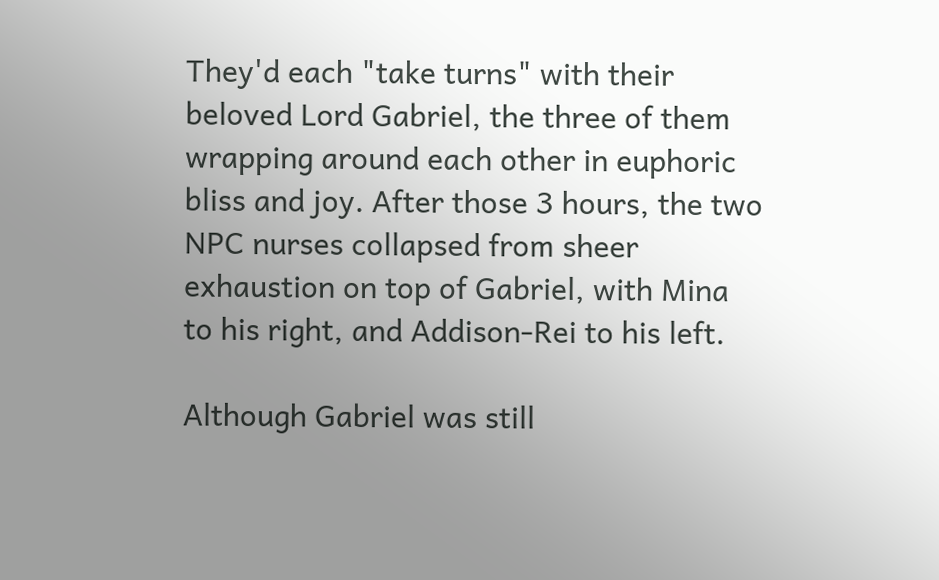They'd each "take turns" with their beloved Lord Gabriel, the three of them wrapping around each other in euphoric bliss and joy. After those 3 hours, the two NPC nurses collapsed from sheer exhaustion on top of Gabriel, with Mina to his right, and Addison-Rei to his left.

Although Gabriel was still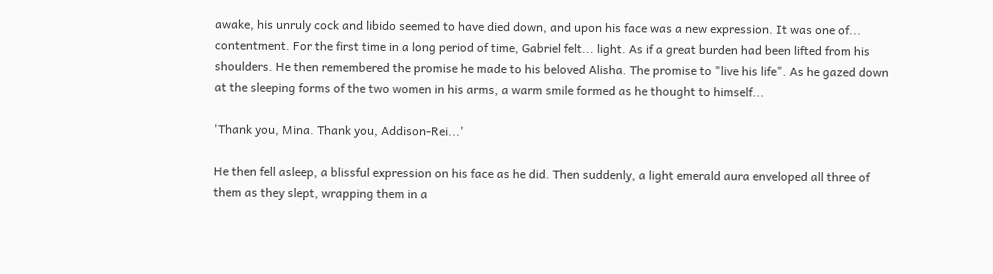awake, his unruly cock and libido seemed to have died down, and upon his face was a new expression. It was one of... contentment. For the first time in a long period of time, Gabriel felt... light. As if a great burden had been lifted from his shoulders. He then remembered the promise he made to his beloved Alisha. The promise to "live his life". As he gazed down at the sleeping forms of the two women in his arms, a warm smile formed as he thought to himself...

'Thank you, Mina. Thank you, Addison-Rei...'

He then fell asleep, a blissful expression on his face as he did. Then suddenly, a light emerald aura enveloped all three of them as they slept, wrapping them in a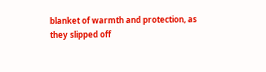blanket of warmth and protection, as they slipped off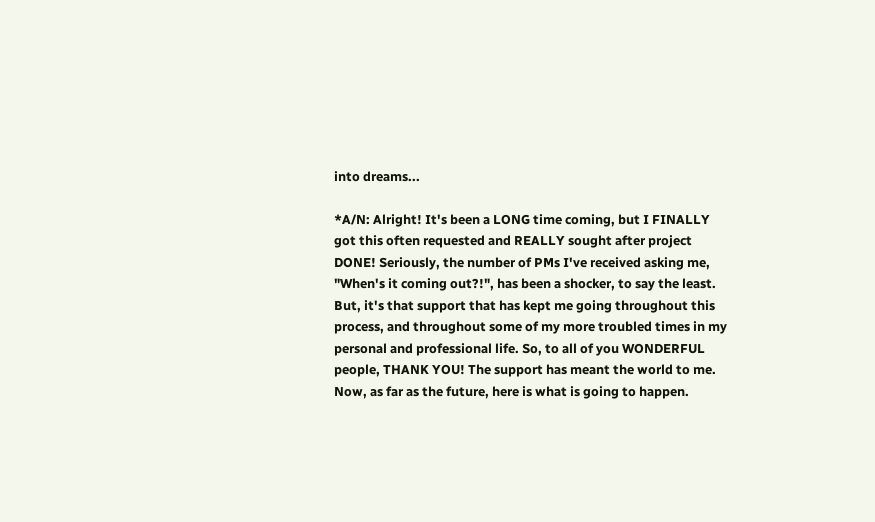into dreams...

*A/N: Alright! It's been a LONG time coming, but I FINALLY got this often requested and REALLY sought after project DONE! Seriously, the number of PMs I've received asking me, "When's it coming out?!", has been a shocker, to say the least. But, it's that support that has kept me going throughout this process, and throughout some of my more troubled times in my personal and professional life. So, to all of you WONDERFUL people, THANK YOU! The support has meant the world to me. Now, as far as the future, here is what is going to happen.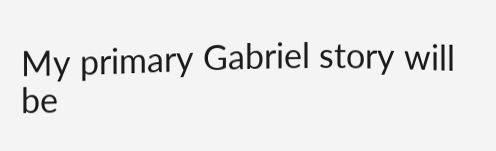My primary Gabriel story will be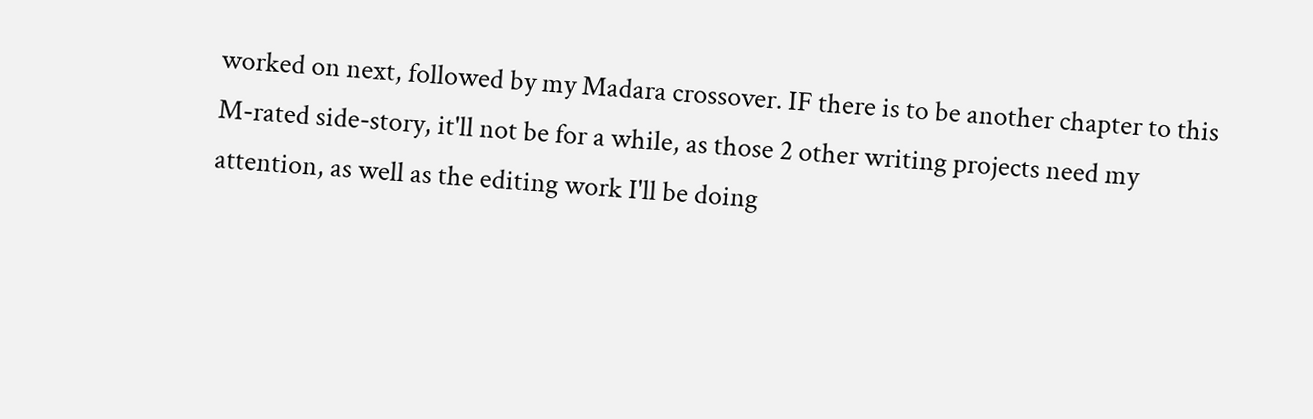worked on next, followed by my Madara crossover. IF there is to be another chapter to this M-rated side-story, it'll not be for a while, as those 2 other writing projects need my attention, as well as the editing work I'll be doing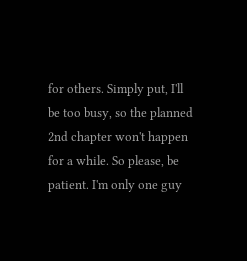for others. Simply put, I'll be too busy, so the planned 2nd chapter won't happen for a while. So please, be patient. I'm only one guy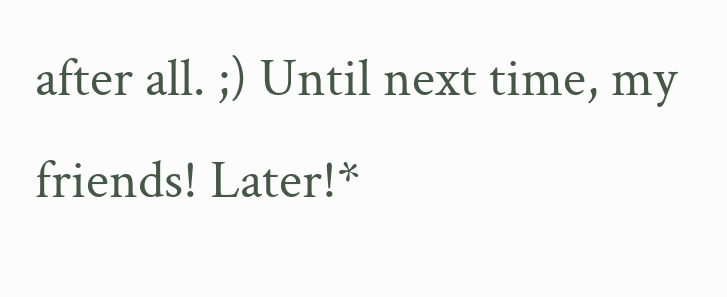after all. ;) Until next time, my friends! Later!*